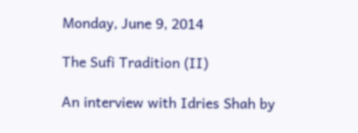Monday, June 9, 2014

The Sufi Tradition (II)

An interview with Idries Shah by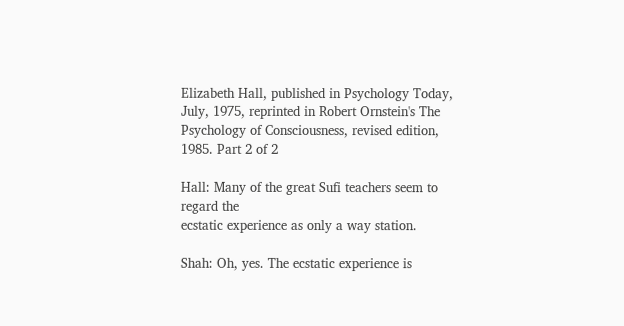Elizabeth Hall, published in Psychology Today, July, 1975, reprinted in Robert Ornstein's The Psychology of Consciousness, revised edition, 1985. Part 2 of 2

Hall: Many of the great Sufi teachers seem to regard the
ecstatic experience as only a way station.

Shah: Oh, yes. The ecstatic experience is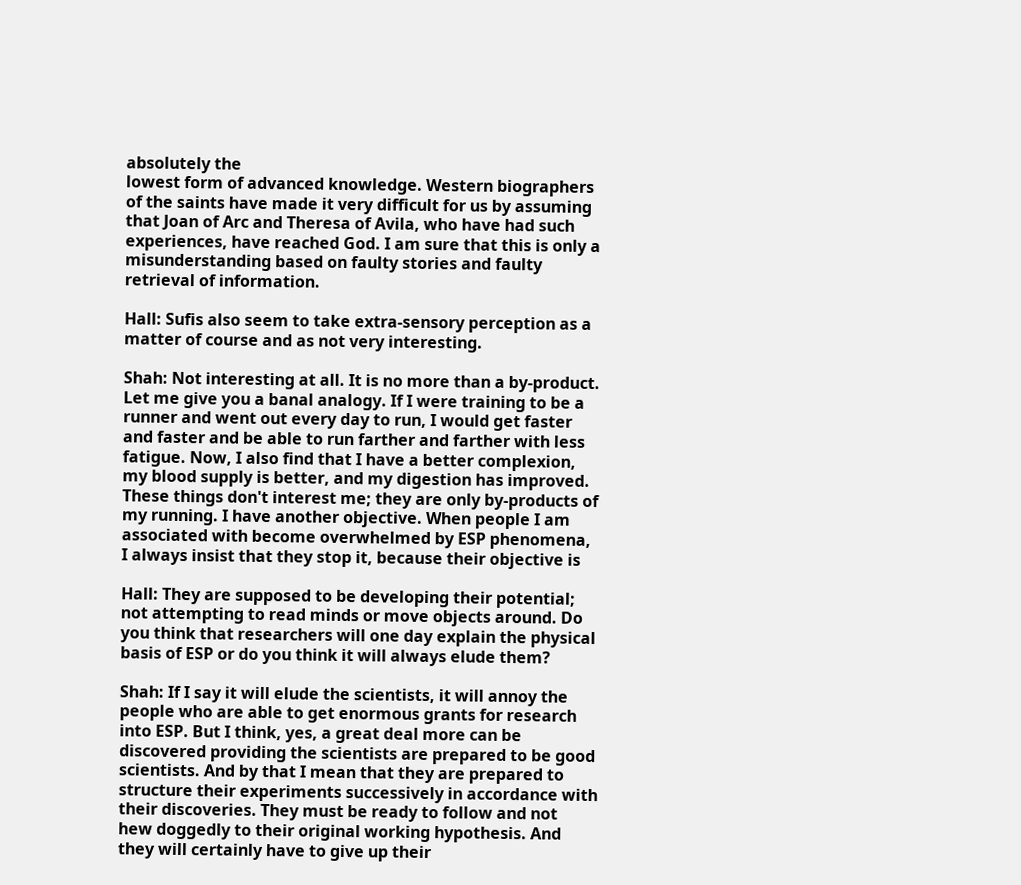absolutely the
lowest form of advanced knowledge. Western biographers
of the saints have made it very difficult for us by assuming
that Joan of Arc and Theresa of Avila, who have had such
experiences, have reached God. I am sure that this is only a
misunderstanding based on faulty stories and faulty
retrieval of information.

Hall: Sufis also seem to take extra-sensory perception as a
matter of course and as not very interesting.

Shah: Not interesting at all. It is no more than a by-product.
Let me give you a banal analogy. If I were training to be a
runner and went out every day to run, I would get faster
and faster and be able to run farther and farther with less
fatigue. Now, I also find that I have a better complexion,
my blood supply is better, and my digestion has improved.
These things don't interest me; they are only by-products of
my running. I have another objective. When people I am
associated with become overwhelmed by ESP phenomena,
I always insist that they stop it, because their objective is

Hall: They are supposed to be developing their potential;
not attempting to read minds or move objects around. Do
you think that researchers will one day explain the physical
basis of ESP or do you think it will always elude them?

Shah: If I say it will elude the scientists, it will annoy the
people who are able to get enormous grants for research
into ESP. But I think, yes, a great deal more can be
discovered providing the scientists are prepared to be good
scientists. And by that I mean that they are prepared to
structure their experiments successively in accordance with
their discoveries. They must be ready to follow and not
hew doggedly to their original working hypothesis. And
they will certainly have to give up their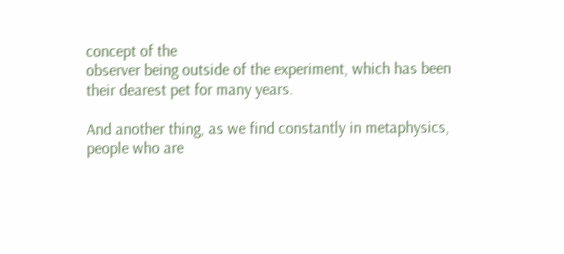concept of the
observer being outside of the experiment, which has been
their dearest pet for many years.

And another thing, as we find constantly in metaphysics,
people who are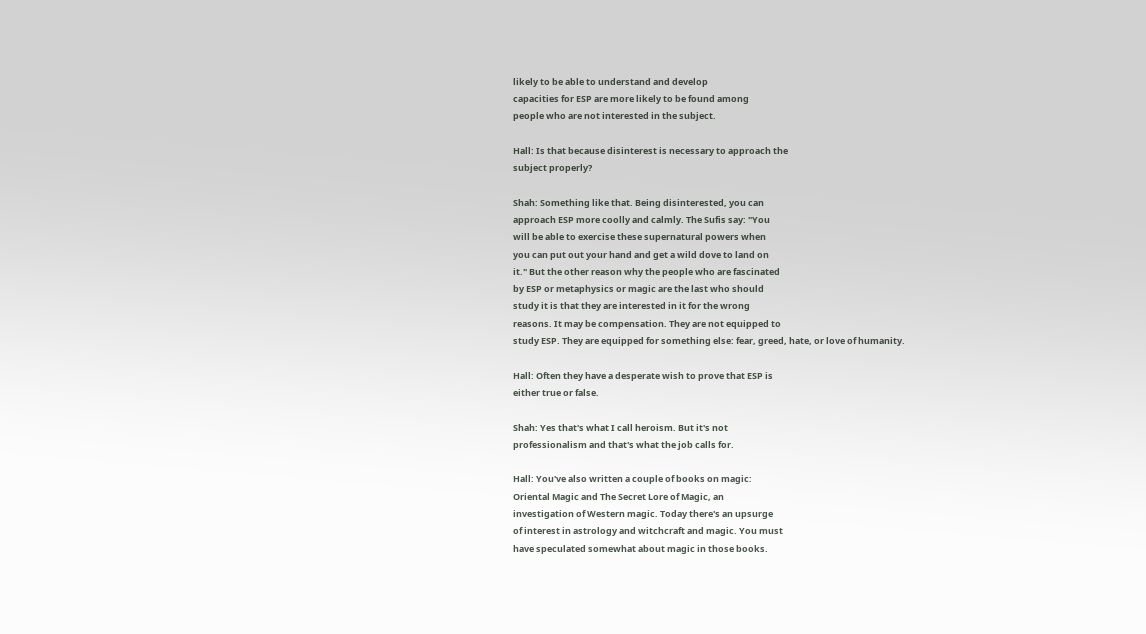likely to be able to understand and develop
capacities for ESP are more likely to be found among
people who are not interested in the subject.

Hall: Is that because disinterest is necessary to approach the
subject properly?

Shah: Something like that. Being disinterested, you can
approach ESP more coolly and calmly. The Sufis say: "You
will be able to exercise these supernatural powers when
you can put out your hand and get a wild dove to land on
it." But the other reason why the people who are fascinated
by ESP or metaphysics or magic are the last who should
study it is that they are interested in it for the wrong
reasons. It may be compensation. They are not equipped to
study ESP. They are equipped for something else: fear, greed, hate, or love of humanity.

Hall: Often they have a desperate wish to prove that ESP is
either true or false.

Shah: Yes that's what I call heroism. But it's not
professionalism and that's what the job calls for.

Hall: You've also written a couple of books on magic:
Oriental Magic and The Secret Lore of Magic, an
investigation of Western magic. Today there's an upsurge
of interest in astrology and witchcraft and magic. You must
have speculated somewhat about magic in those books.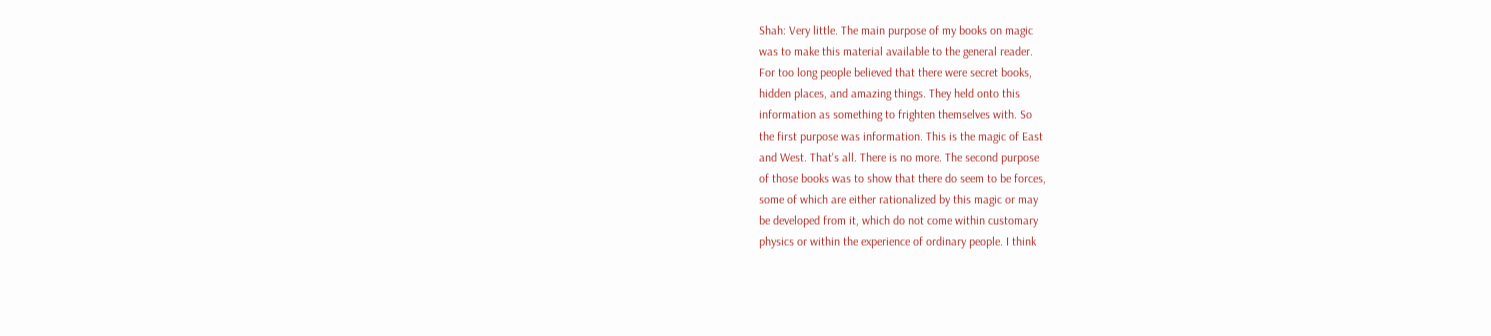Shah: Very little. The main purpose of my books on magic
was to make this material available to the general reader.
For too long people believed that there were secret books,
hidden places, and amazing things. They held onto this
information as something to frighten themselves with. So
the first purpose was information. This is the magic of East
and West. That's all. There is no more. The second purpose
of those books was to show that there do seem to be forces,
some of which are either rationalized by this magic or may
be developed from it, which do not come within customary
physics or within the experience of ordinary people. I think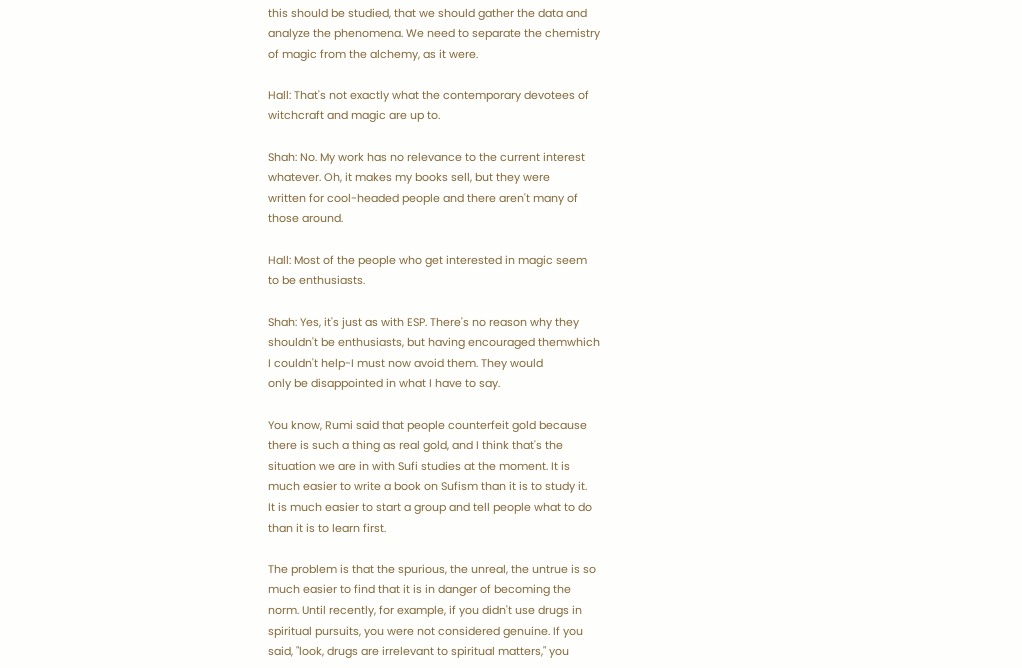this should be studied, that we should gather the data and
analyze the phenomena. We need to separate the chemistry
of magic from the alchemy, as it were.

Hall: That's not exactly what the contemporary devotees of
witchcraft and magic are up to.

Shah: No. My work has no relevance to the current interest
whatever. Oh, it makes my books sell, but they were
written for cool-headed people and there aren't many of
those around.

Hall: Most of the people who get interested in magic seem
to be enthusiasts.

Shah: Yes, it's just as with ESP. There's no reason why they
shouldn't be enthusiasts, but having encouraged themwhich
I couldn't help-I must now avoid them. They would
only be disappointed in what I have to say.

You know, Rumi said that people counterfeit gold because
there is such a thing as real gold, and I think that's the
situation we are in with Sufi studies at the moment. It is
much easier to write a book on Sufism than it is to study it.
It is much easier to start a group and tell people what to do
than it is to learn first.

The problem is that the spurious, the unreal, the untrue is so
much easier to find that it is in danger of becoming the
norm. Until recently, for example, if you didn't use drugs in
spiritual pursuits, you were not considered genuine. If you
said, "look, drugs are irrelevant to spiritual matters," you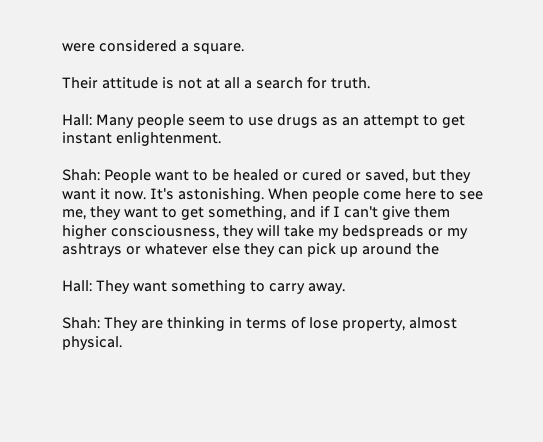were considered a square.

Their attitude is not at all a search for truth.

Hall: Many people seem to use drugs as an attempt to get
instant enlightenment.

Shah: People want to be healed or cured or saved, but they
want it now. It's astonishing. When people come here to see
me, they want to get something, and if I can't give them
higher consciousness, they will take my bedspreads or my
ashtrays or whatever else they can pick up around the

Hall: They want something to carry away.

Shah: They are thinking in terms of lose property, almost
physical.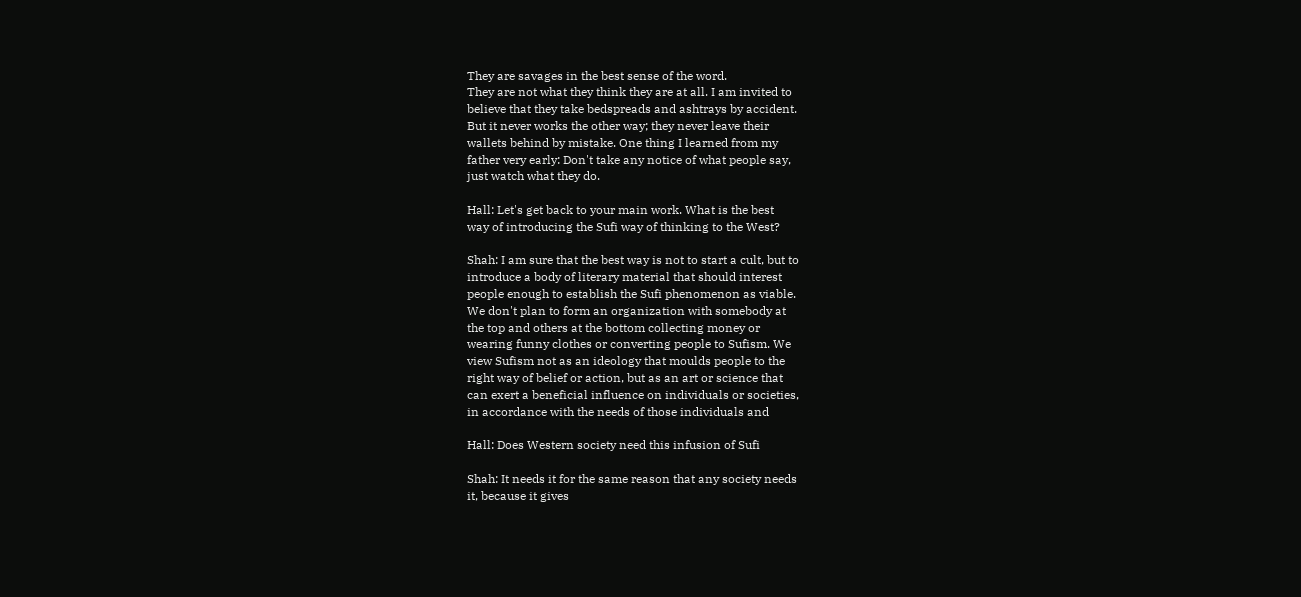They are savages in the best sense of the word.
They are not what they think they are at all. I am invited to
believe that they take bedspreads and ashtrays by accident.
But it never works the other way; they never leave their
wallets behind by mistake. One thing I learned from my
father very early: Don't take any notice of what people say,
just watch what they do.

Hall: Let's get back to your main work. What is the best
way of introducing the Sufi way of thinking to the West?

Shah: I am sure that the best way is not to start a cult, but to
introduce a body of literary material that should interest
people enough to establish the Sufi phenomenon as viable.
We don't plan to form an organization with somebody at
the top and others at the bottom collecting money or
wearing funny clothes or converting people to Sufism. We
view Sufism not as an ideology that moulds people to the
right way of belief or action, but as an art or science that
can exert a beneficial influence on individuals or societies,
in accordance with the needs of those individuals and

Hall: Does Western society need this infusion of Sufi

Shah: It needs it for the same reason that any society needs
it, because it gives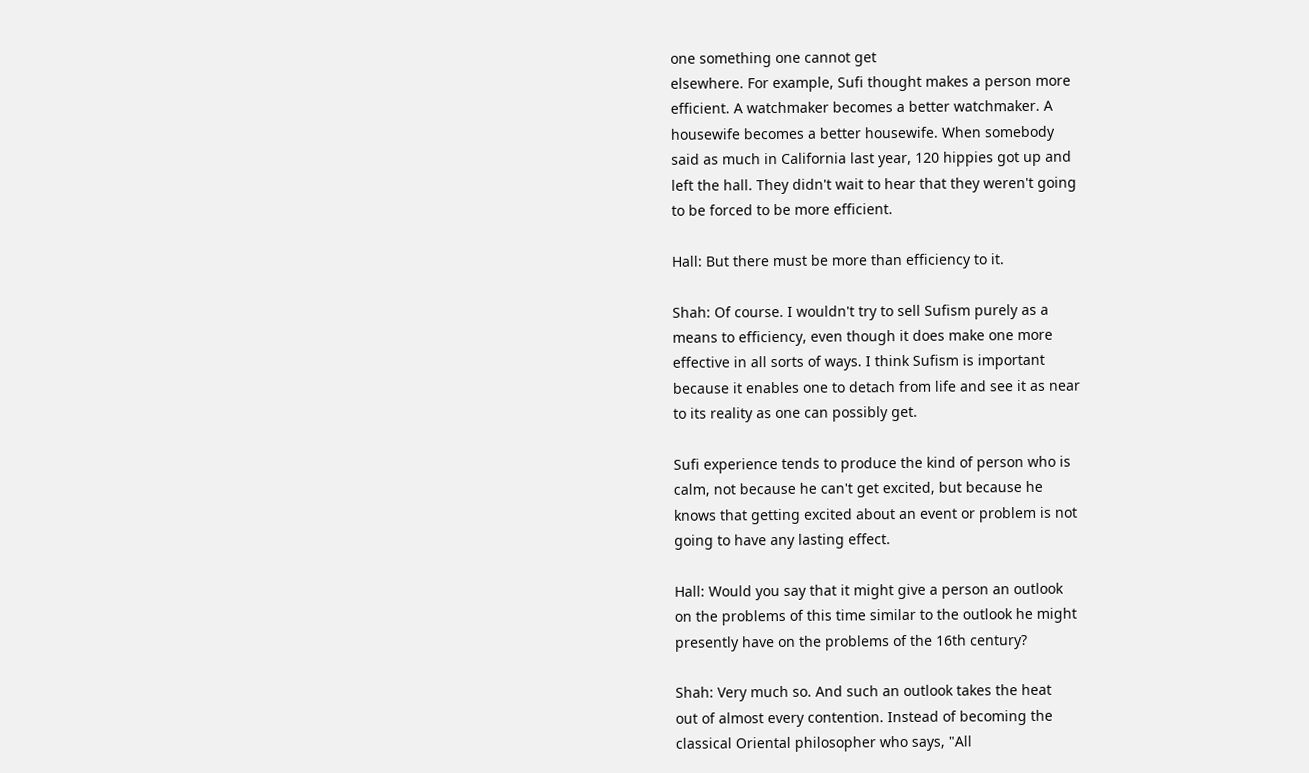one something one cannot get
elsewhere. For example, Sufi thought makes a person more
efficient. A watchmaker becomes a better watchmaker. A
housewife becomes a better housewife. When somebody
said as much in California last year, 120 hippies got up and
left the hall. They didn't wait to hear that they weren't going
to be forced to be more efficient.

Hall: But there must be more than efficiency to it.

Shah: Of course. I wouldn't try to sell Sufism purely as a
means to efficiency, even though it does make one more
effective in all sorts of ways. I think Sufism is important
because it enables one to detach from life and see it as near
to its reality as one can possibly get.

Sufi experience tends to produce the kind of person who is
calm, not because he can't get excited, but because he
knows that getting excited about an event or problem is not
going to have any lasting effect.

Hall: Would you say that it might give a person an outlook
on the problems of this time similar to the outlook he might
presently have on the problems of the 16th century?

Shah: Very much so. And such an outlook takes the heat
out of almost every contention. Instead of becoming the
classical Oriental philosopher who says, "All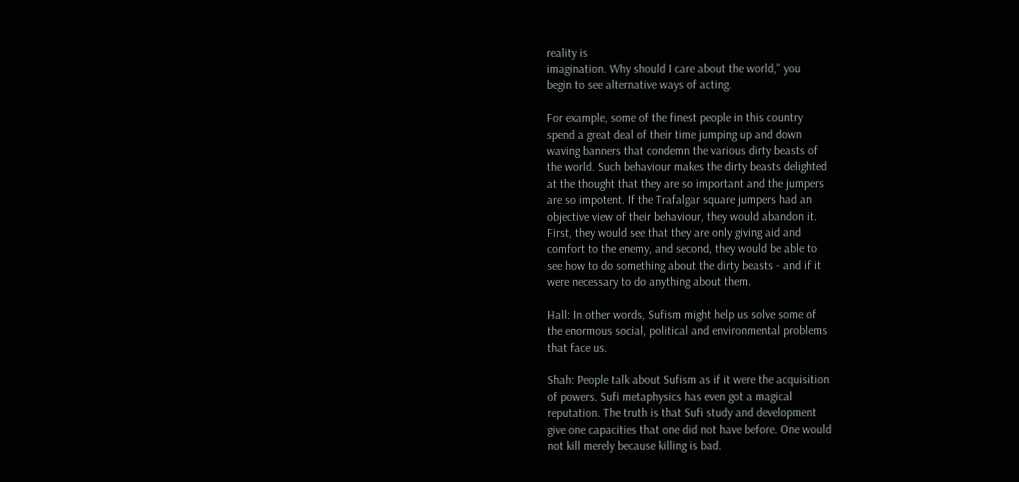reality is
imagination. Why should I care about the world," you
begin to see alternative ways of acting.

For example, some of the finest people in this country
spend a great deal of their time jumping up and down
waving banners that condemn the various dirty beasts of
the world. Such behaviour makes the dirty beasts delighted
at the thought that they are so important and the jumpers
are so impotent. If the Trafalgar square jumpers had an
objective view of their behaviour, they would abandon it.
First, they would see that they are only giving aid and
comfort to the enemy, and second, they would be able to
see how to do something about the dirty beasts - and if it
were necessary to do anything about them.

Hall: In other words, Sufism might help us solve some of
the enormous social, political and environmental problems
that face us.

Shah: People talk about Sufism as if it were the acquisition
of powers. Sufi metaphysics has even got a magical
reputation. The truth is that Sufi study and development
give one capacities that one did not have before. One would
not kill merely because killing is bad.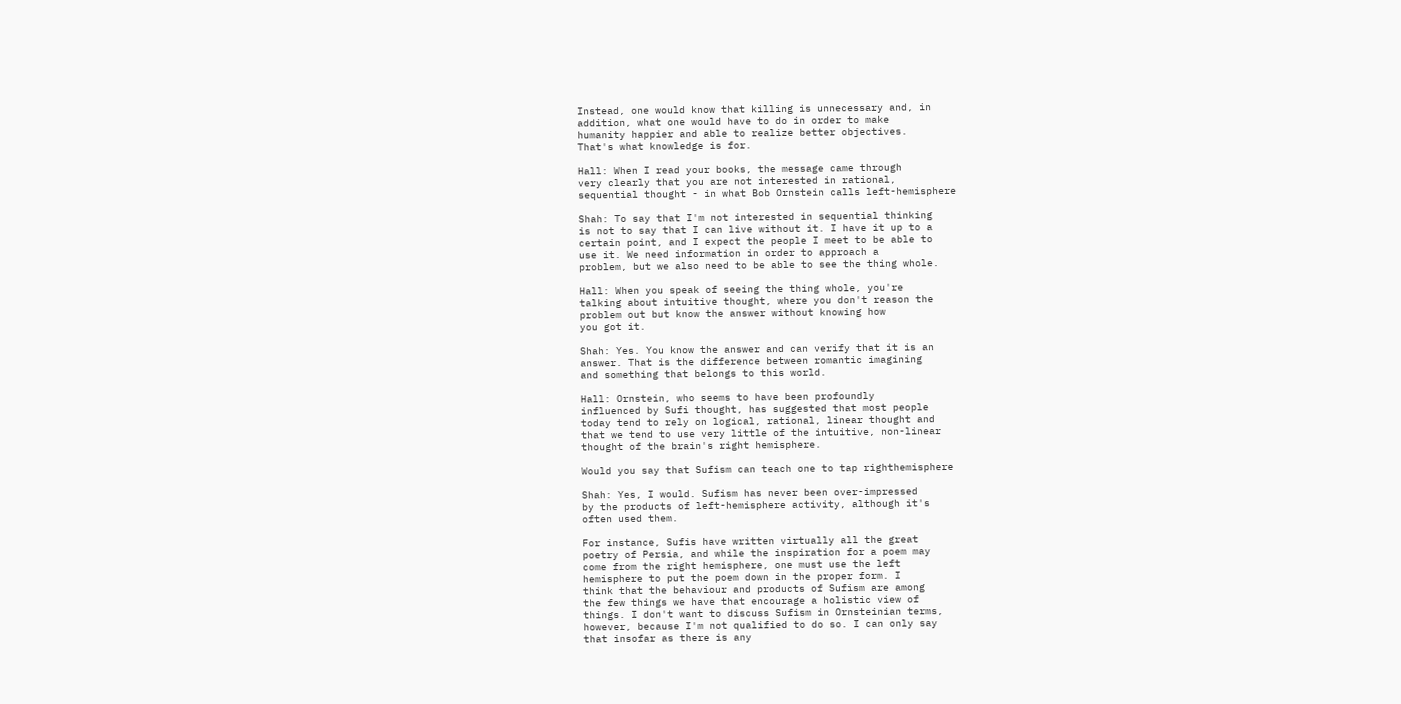Instead, one would know that killing is unnecessary and, in
addition, what one would have to do in order to make
humanity happier and able to realize better objectives.
That's what knowledge is for.

Hall: When I read your books, the message came through
very clearly that you are not interested in rational,
sequential thought - in what Bob Ornstein calls left-hemisphere

Shah: To say that I'm not interested in sequential thinking
is not to say that I can live without it. I have it up to a
certain point, and I expect the people I meet to be able to
use it. We need information in order to approach a
problem, but we also need to be able to see the thing whole.

Hall: When you speak of seeing the thing whole, you're
talking about intuitive thought, where you don't reason the
problem out but know the answer without knowing how
you got it.

Shah: Yes. You know the answer and can verify that it is an
answer. That is the difference between romantic imagining
and something that belongs to this world.

Hall: Ornstein, who seems to have been profoundly
influenced by Sufi thought, has suggested that most people
today tend to rely on logical, rational, linear thought and
that we tend to use very little of the intuitive, non-linear
thought of the brain's right hemisphere.

Would you say that Sufism can teach one to tap righthemisphere

Shah: Yes, I would. Sufism has never been over-impressed
by the products of left-hemisphere activity, although it's
often used them.

For instance, Sufis have written virtually all the great
poetry of Persia, and while the inspiration for a poem may
come from the right hemisphere, one must use the left
hemisphere to put the poem down in the proper form. I
think that the behaviour and products of Sufism are among
the few things we have that encourage a holistic view of
things. I don't want to discuss Sufism in Ornsteinian terms,
however, because I'm not qualified to do so. I can only say
that insofar as there is any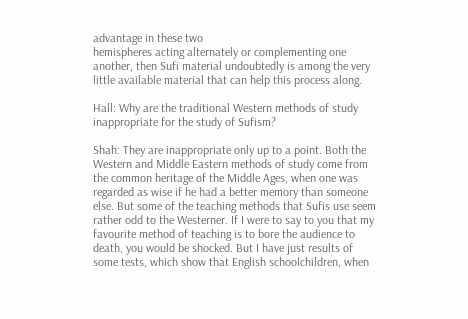advantage in these two
hemispheres acting alternately or complementing one
another, then Sufi material undoubtedly is among the very
little available material that can help this process along.

Hall: Why are the traditional Western methods of study
inappropriate for the study of Sufism?

Shah: They are inappropriate only up to a point. Both the
Western and Middle Eastern methods of study come from
the common heritage of the Middle Ages, when one was
regarded as wise if he had a better memory than someone
else. But some of the teaching methods that Sufis use seem
rather odd to the Westerner. If I were to say to you that my
favourite method of teaching is to bore the audience to
death, you would be shocked. But I have just results of
some tests, which show that English schoolchildren, when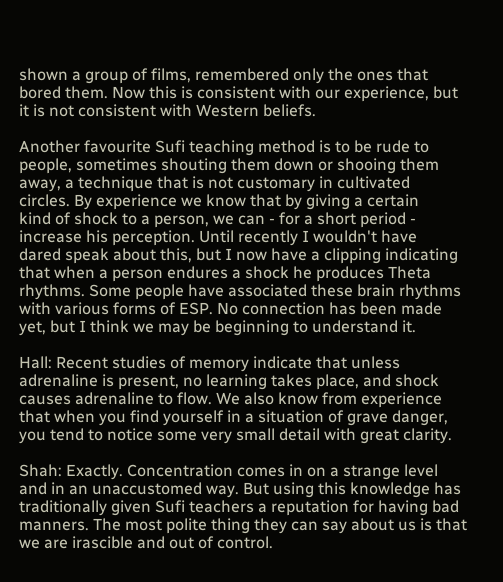shown a group of films, remembered only the ones that
bored them. Now this is consistent with our experience, but
it is not consistent with Western beliefs.

Another favourite Sufi teaching method is to be rude to
people, sometimes shouting them down or shooing them
away, a technique that is not customary in cultivated
circles. By experience we know that by giving a certain
kind of shock to a person, we can - for a short period -
increase his perception. Until recently I wouldn't have
dared speak about this, but I now have a clipping indicating
that when a person endures a shock he produces Theta
rhythms. Some people have associated these brain rhythms
with various forms of ESP. No connection has been made
yet, but I think we may be beginning to understand it.

Hall: Recent studies of memory indicate that unless
adrenaline is present, no learning takes place, and shock
causes adrenaline to flow. We also know from experience
that when you find yourself in a situation of grave danger,
you tend to notice some very small detail with great clarity.

Shah: Exactly. Concentration comes in on a strange level
and in an unaccustomed way. But using this knowledge has
traditionally given Sufi teachers a reputation for having bad
manners. The most polite thing they can say about us is that
we are irascible and out of control.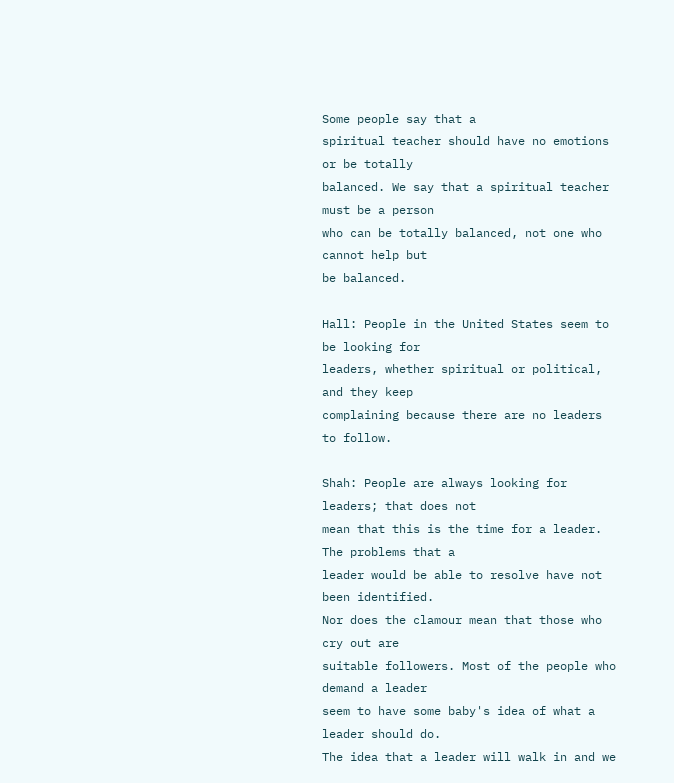Some people say that a
spiritual teacher should have no emotions or be totally
balanced. We say that a spiritual teacher must be a person
who can be totally balanced, not one who cannot help but
be balanced.

Hall: People in the United States seem to be looking for
leaders, whether spiritual or political, and they keep
complaining because there are no leaders to follow.

Shah: People are always looking for leaders; that does not
mean that this is the time for a leader. The problems that a
leader would be able to resolve have not been identified.
Nor does the clamour mean that those who cry out are
suitable followers. Most of the people who demand a leader
seem to have some baby's idea of what a leader should do.
The idea that a leader will walk in and we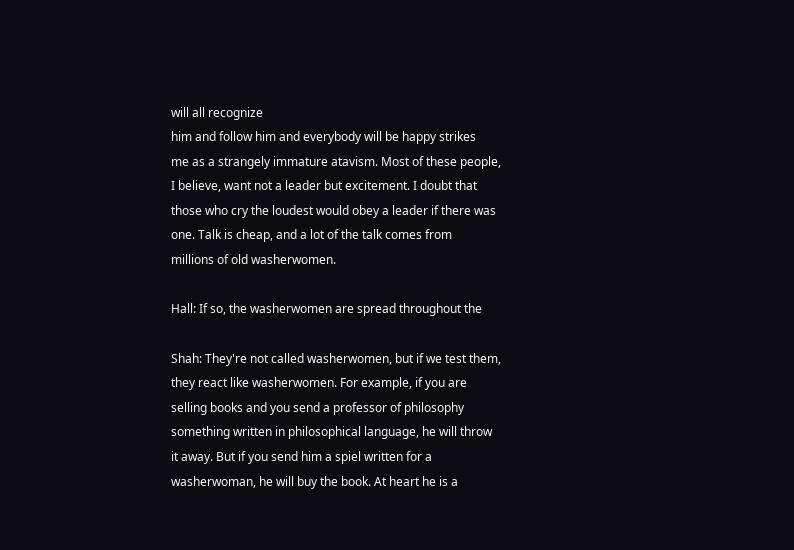will all recognize
him and follow him and everybody will be happy strikes
me as a strangely immature atavism. Most of these people,
I believe, want not a leader but excitement. I doubt that
those who cry the loudest would obey a leader if there was
one. Talk is cheap, and a lot of the talk comes from
millions of old washerwomen.

Hall: If so, the washerwomen are spread throughout the

Shah: They're not called washerwomen, but if we test them,
they react like washerwomen. For example, if you are
selling books and you send a professor of philosophy
something written in philosophical language, he will throw
it away. But if you send him a spiel written for a
washerwoman, he will buy the book. At heart he is a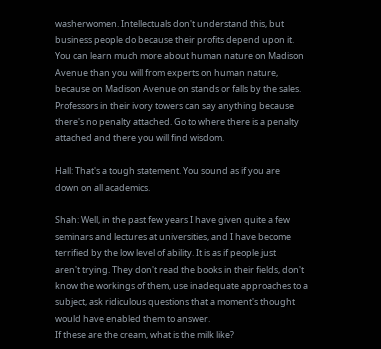washerwomen. Intellectuals don't understand this, but
business people do because their profits depend upon it.
You can learn much more about human nature on Madison
Avenue than you will from experts on human nature,
because on Madison Avenue on stands or falls by the sales.
Professors in their ivory towers can say anything because
there's no penalty attached. Go to where there is a penalty
attached and there you will find wisdom.

Hall: That's a tough statement. You sound as if you are
down on all academics.

Shah: Well, in the past few years I have given quite a few
seminars and lectures at universities, and I have become
terrified by the low level of ability. It is as if people just
aren't trying. They don't read the books in their fields, don't
know the workings of them, use inadequate approaches to a
subject, ask ridiculous questions that a moment's thought
would have enabled them to answer.
If these are the cream, what is the milk like?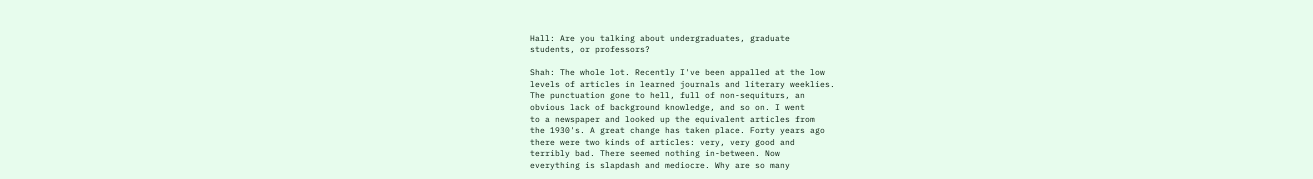Hall: Are you talking about undergraduates, graduate
students, or professors?

Shah: The whole lot. Recently I've been appalled at the low
levels of articles in learned journals and literary weeklies.
The punctuation gone to hell, full of non-sequiturs, an
obvious lack of background knowledge, and so on. I went
to a newspaper and looked up the equivalent articles from
the 1930's. A great change has taken place. Forty years ago
there were two kinds of articles: very, very good and
terribly bad. There seemed nothing in-between. Now
everything is slapdash and mediocre. Why are so many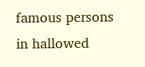famous persons in hallowed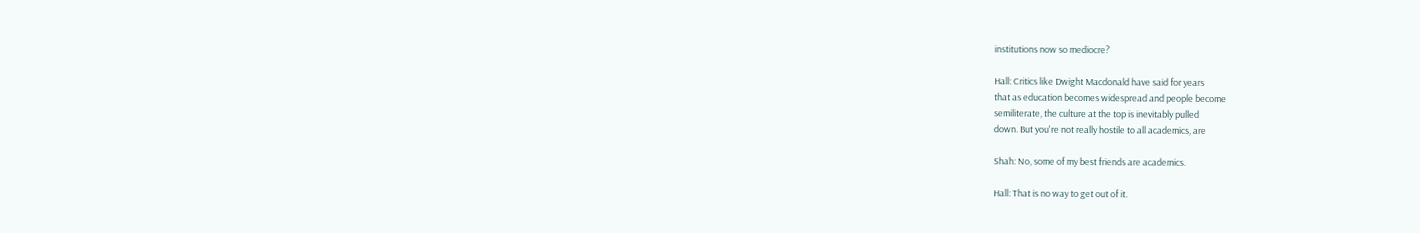institutions now so mediocre?

Hall: Critics like Dwight Macdonald have said for years
that as education becomes widespread and people become
semiliterate, the culture at the top is inevitably pulled
down. But you're not really hostile to all academics, are

Shah: No, some of my best friends are academics.

Hall: That is no way to get out of it.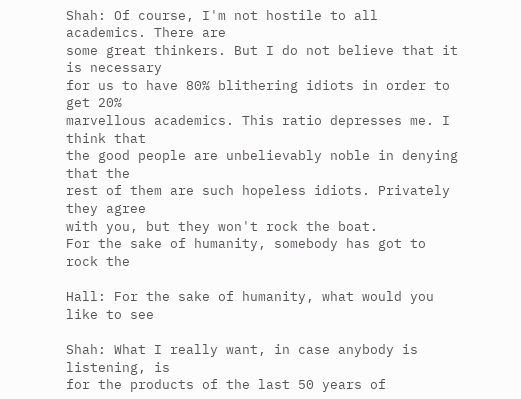Shah: Of course, I'm not hostile to all academics. There are
some great thinkers. But I do not believe that it is necessary
for us to have 80% blithering idiots in order to get 20%
marvellous academics. This ratio depresses me. I think that
the good people are unbelievably noble in denying that the
rest of them are such hopeless idiots. Privately they agree
with you, but they won't rock the boat.
For the sake of humanity, somebody has got to rock the

Hall: For the sake of humanity, what would you like to see

Shah: What I really want, in case anybody is listening, is
for the products of the last 50 years of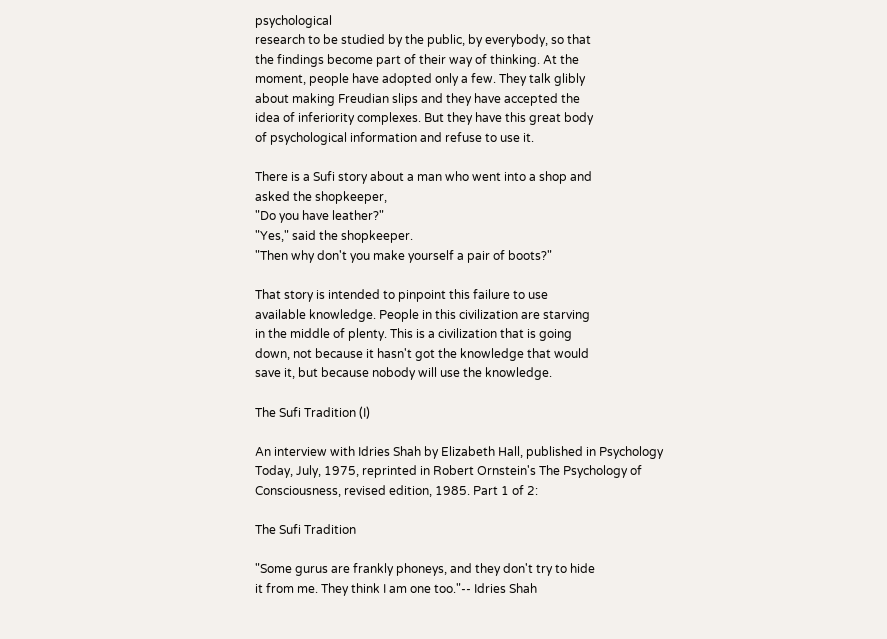psychological
research to be studied by the public, by everybody, so that
the findings become part of their way of thinking. At the
moment, people have adopted only a few. They talk glibly
about making Freudian slips and they have accepted the
idea of inferiority complexes. But they have this great body
of psychological information and refuse to use it.

There is a Sufi story about a man who went into a shop and
asked the shopkeeper,
"Do you have leather?"
"Yes," said the shopkeeper.
"Then why don't you make yourself a pair of boots?"

That story is intended to pinpoint this failure to use
available knowledge. People in this civilization are starving
in the middle of plenty. This is a civilization that is going
down, not because it hasn't got the knowledge that would
save it, but because nobody will use the knowledge.

The Sufi Tradition (I)

An interview with Idries Shah by Elizabeth Hall, published in Psychology Today, July, 1975, reprinted in Robert Ornstein's The Psychology of Consciousness, revised edition, 1985. Part 1 of 2:

The Sufi Tradition

"Some gurus are frankly phoneys, and they don't try to hide
it from me. They think I am one too."-- Idries Shah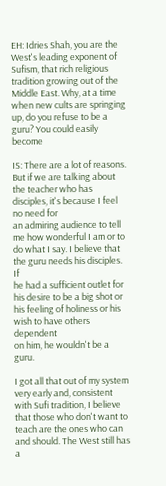EH: Idries Shah, you are the West's leading exponent of
Sufism, that rich religious tradition growing out of the
Middle East. Why, at a time when new cults are springing
up, do you refuse to be a guru? You could easily become

IS: There are a lot of reasons. But if we are talking about
the teacher who has disciples, it's because I feel no need for
an admiring audience to tell me how wonderful I am or to
do what I say. I believe that the guru needs his disciples. If
he had a sufficient outlet for his desire to be a big shot or
his feeling of holiness or his wish to have others dependent
on him, he wouldn't be a guru.

I got all that out of my system very early and, consistent
with Sufi tradition, I believe that those who don't want to
teach are the ones who can and should. The West still has a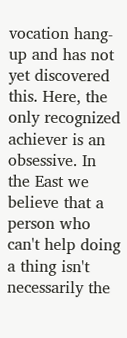vocation hang-up and has not yet discovered this. Here, the
only recognized achiever is an obsessive. In the East we
believe that a person who can't help doing a thing isn't
necessarily the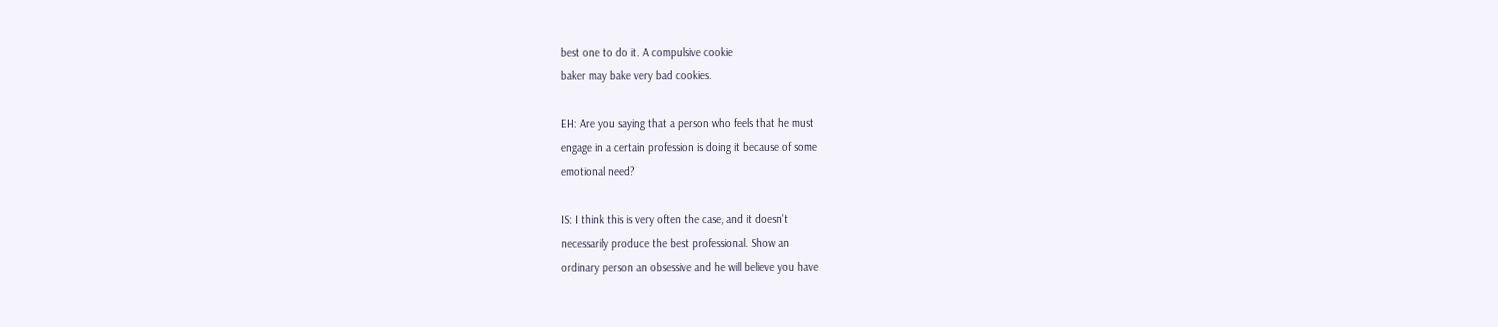best one to do it. A compulsive cookie
baker may bake very bad cookies.

EH: Are you saying that a person who feels that he must
engage in a certain profession is doing it because of some
emotional need?

IS: I think this is very often the case, and it doesn't
necessarily produce the best professional. Show an
ordinary person an obsessive and he will believe you have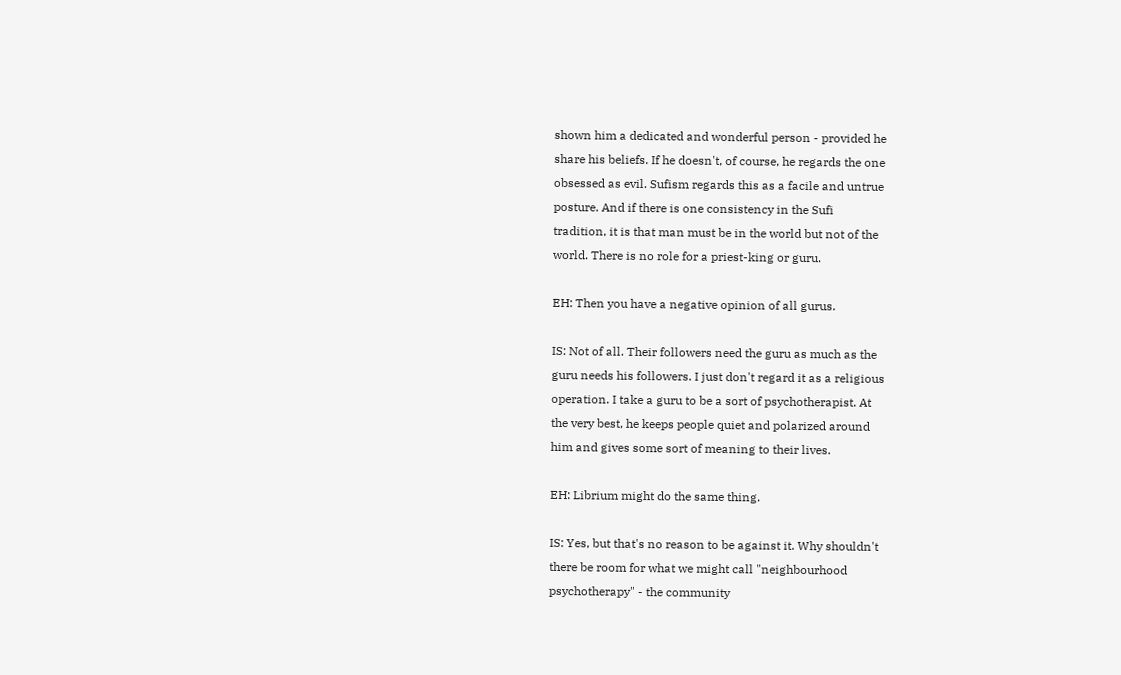shown him a dedicated and wonderful person - provided he
share his beliefs. If he doesn't, of course, he regards the one
obsessed as evil. Sufism regards this as a facile and untrue
posture. And if there is one consistency in the Sufi
tradition, it is that man must be in the world but not of the
world. There is no role for a priest-king or guru.

EH: Then you have a negative opinion of all gurus.

IS: Not of all. Their followers need the guru as much as the
guru needs his followers. I just don't regard it as a religious
operation. I take a guru to be a sort of psychotherapist. At
the very best, he keeps people quiet and polarized around
him and gives some sort of meaning to their lives.

EH: Librium might do the same thing.

IS: Yes, but that's no reason to be against it. Why shouldn't
there be room for what we might call "neighbourhood
psychotherapy" - the community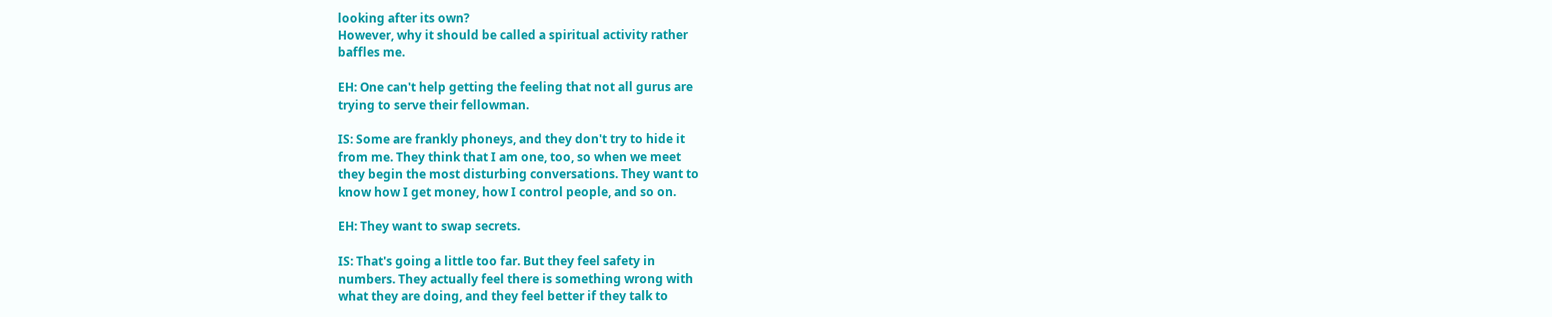looking after its own?
However, why it should be called a spiritual activity rather
baffles me.

EH: One can't help getting the feeling that not all gurus are
trying to serve their fellowman.

IS: Some are frankly phoneys, and they don't try to hide it
from me. They think that I am one, too, so when we meet
they begin the most disturbing conversations. They want to
know how I get money, how I control people, and so on.

EH: They want to swap secrets.

IS: That's going a little too far. But they feel safety in
numbers. They actually feel there is something wrong with
what they are doing, and they feel better if they talk to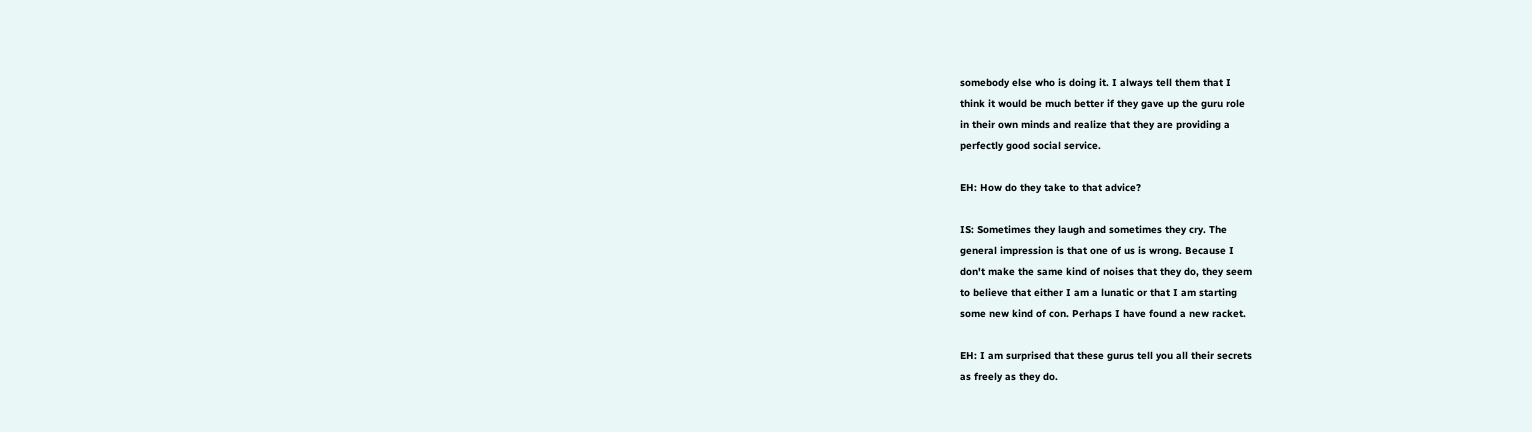somebody else who is doing it. I always tell them that I
think it would be much better if they gave up the guru role
in their own minds and realize that they are providing a
perfectly good social service.

EH: How do they take to that advice?

IS: Sometimes they laugh and sometimes they cry. The
general impression is that one of us is wrong. Because I
don't make the same kind of noises that they do, they seem
to believe that either I am a lunatic or that I am starting
some new kind of con. Perhaps I have found a new racket.

EH: I am surprised that these gurus tell you all their secrets
as freely as they do.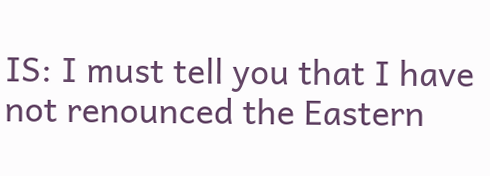IS: I must tell you that I have not renounced the Eastern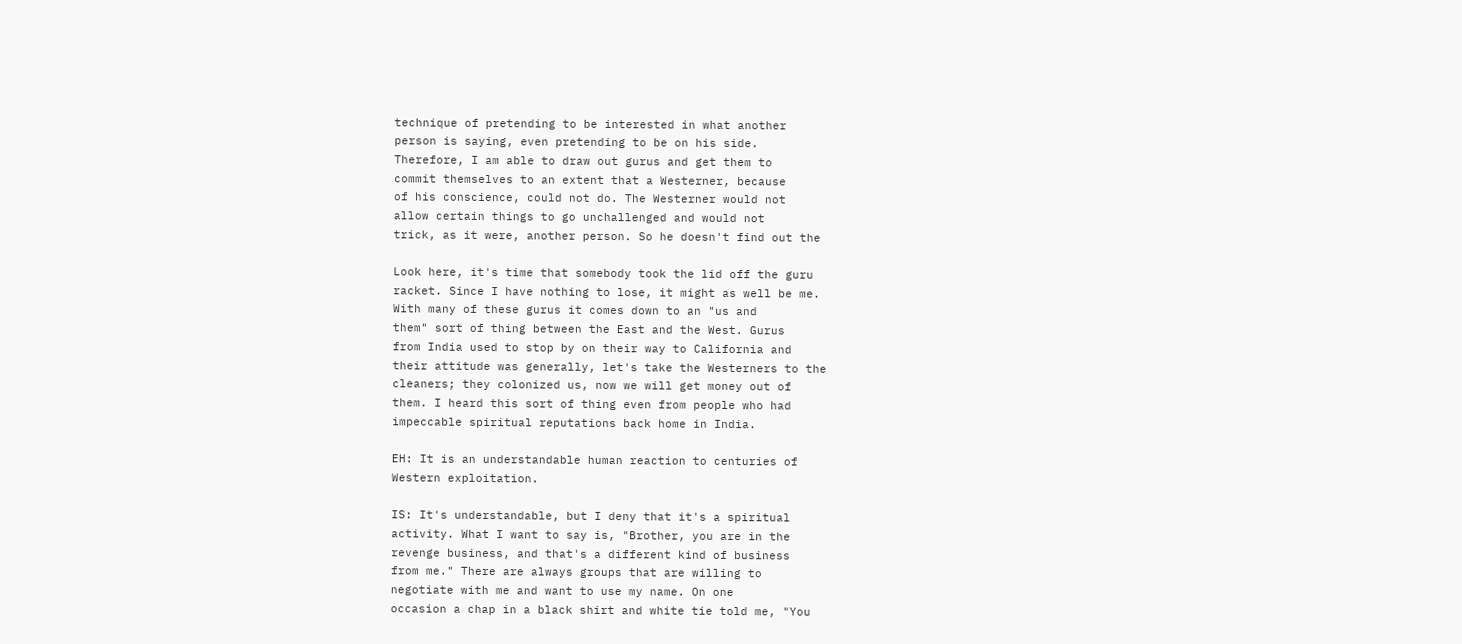technique of pretending to be interested in what another
person is saying, even pretending to be on his side.
Therefore, I am able to draw out gurus and get them to
commit themselves to an extent that a Westerner, because
of his conscience, could not do. The Westerner would not
allow certain things to go unchallenged and would not
trick, as it were, another person. So he doesn't find out the

Look here, it's time that somebody took the lid off the guru
racket. Since I have nothing to lose, it might as well be me.
With many of these gurus it comes down to an "us and
them" sort of thing between the East and the West. Gurus
from India used to stop by on their way to California and
their attitude was generally, let's take the Westerners to the
cleaners; they colonized us, now we will get money out of
them. I heard this sort of thing even from people who had
impeccable spiritual reputations back home in India.

EH: It is an understandable human reaction to centuries of
Western exploitation.

IS: It's understandable, but I deny that it's a spiritual
activity. What I want to say is, "Brother, you are in the
revenge business, and that's a different kind of business
from me." There are always groups that are willing to
negotiate with me and want to use my name. On one
occasion a chap in a black shirt and white tie told me, "You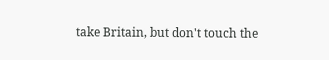take Britain, but don't touch the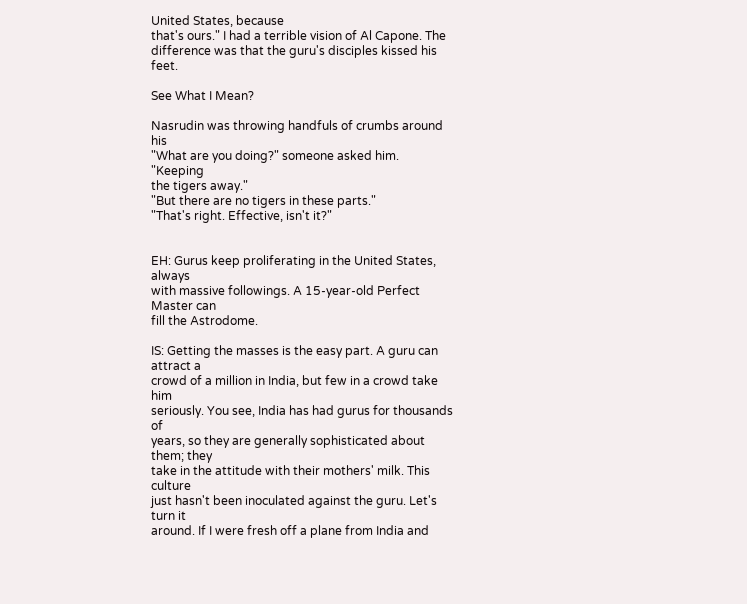United States, because
that's ours." I had a terrible vision of Al Capone. The
difference was that the guru's disciples kissed his feet.

See What I Mean?

Nasrudin was throwing handfuls of crumbs around his
"What are you doing?" someone asked him. "Keeping
the tigers away."
"But there are no tigers in these parts."
"That's right. Effective, isn't it?"


EH: Gurus keep proliferating in the United States, always
with massive followings. A 15-year-old Perfect Master can
fill the Astrodome.

IS: Getting the masses is the easy part. A guru can attract a
crowd of a million in India, but few in a crowd take him
seriously. You see, India has had gurus for thousands of
years, so they are generally sophisticated about them; they
take in the attitude with their mothers' milk. This culture
just hasn't been inoculated against the guru. Let's turn it
around. If I were fresh off a plane from India and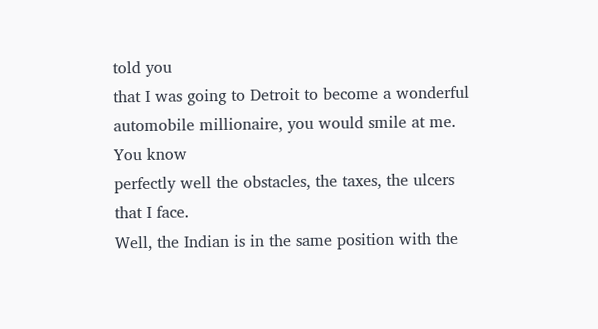told you
that I was going to Detroit to become a wonderful
automobile millionaire, you would smile at me. You know
perfectly well the obstacles, the taxes, the ulcers that I face.
Well, the Indian is in the same position with the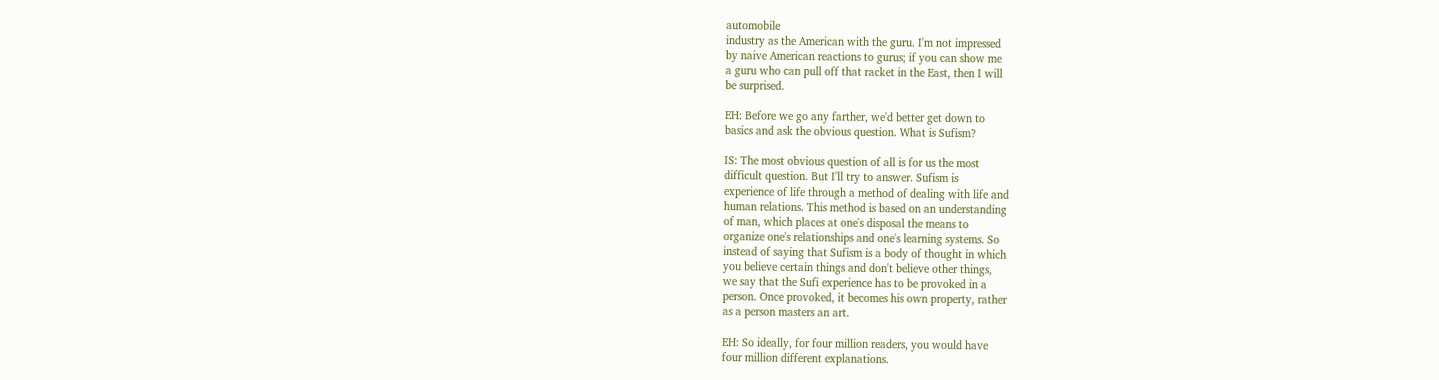automobile
industry as the American with the guru. I'm not impressed
by naive American reactions to gurus; if you can show me
a guru who can pull off that racket in the East, then I will
be surprised.

EH: Before we go any farther, we'd better get down to
basics and ask the obvious question. What is Sufism?

IS: The most obvious question of all is for us the most
difficult question. But I'll try to answer. Sufism is
experience of life through a method of dealing with life and
human relations. This method is based on an understanding
of man, which places at one's disposal the means to
organize one's relationships and one's learning systems. So
instead of saying that Sufism is a body of thought in which
you believe certain things and don't believe other things,
we say that the Sufi experience has to be provoked in a
person. Once provoked, it becomes his own property, rather
as a person masters an art.

EH: So ideally, for four million readers, you would have
four million different explanations.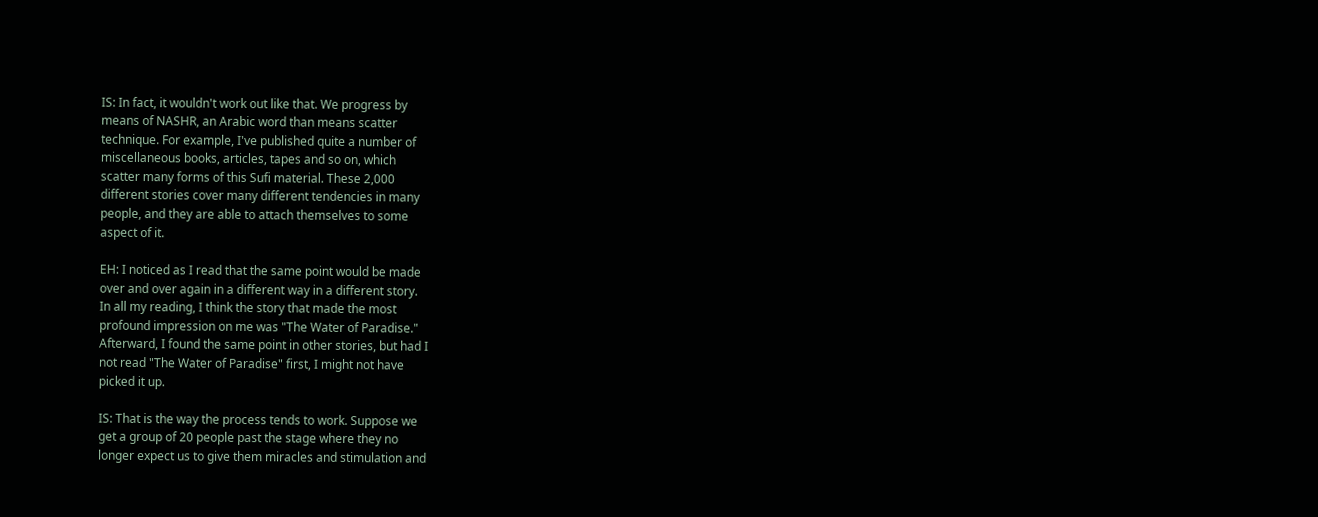IS: In fact, it wouldn't work out like that. We progress by
means of NASHR, an Arabic word than means scatter
technique. For example, I've published quite a number of
miscellaneous books, articles, tapes and so on, which
scatter many forms of this Sufi material. These 2,000
different stories cover many different tendencies in many
people, and they are able to attach themselves to some
aspect of it.

EH: I noticed as I read that the same point would be made
over and over again in a different way in a different story.
In all my reading, I think the story that made the most
profound impression on me was "The Water of Paradise."
Afterward, I found the same point in other stories, but had I
not read "The Water of Paradise" first, I might not have
picked it up.

IS: That is the way the process tends to work. Suppose we
get a group of 20 people past the stage where they no
longer expect us to give them miracles and stimulation and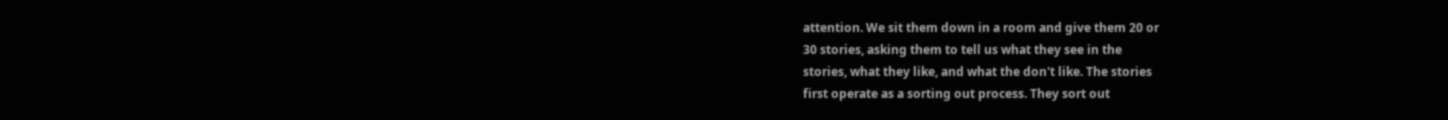attention. We sit them down in a room and give them 20 or
30 stories, asking them to tell us what they see in the
stories, what they like, and what the don't like. The stories
first operate as a sorting out process. They sort out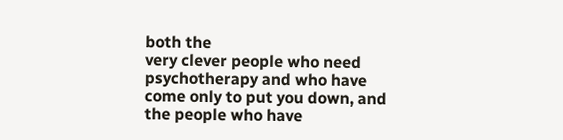both the
very clever people who need psychotherapy and who have
come only to put you down, and the people who have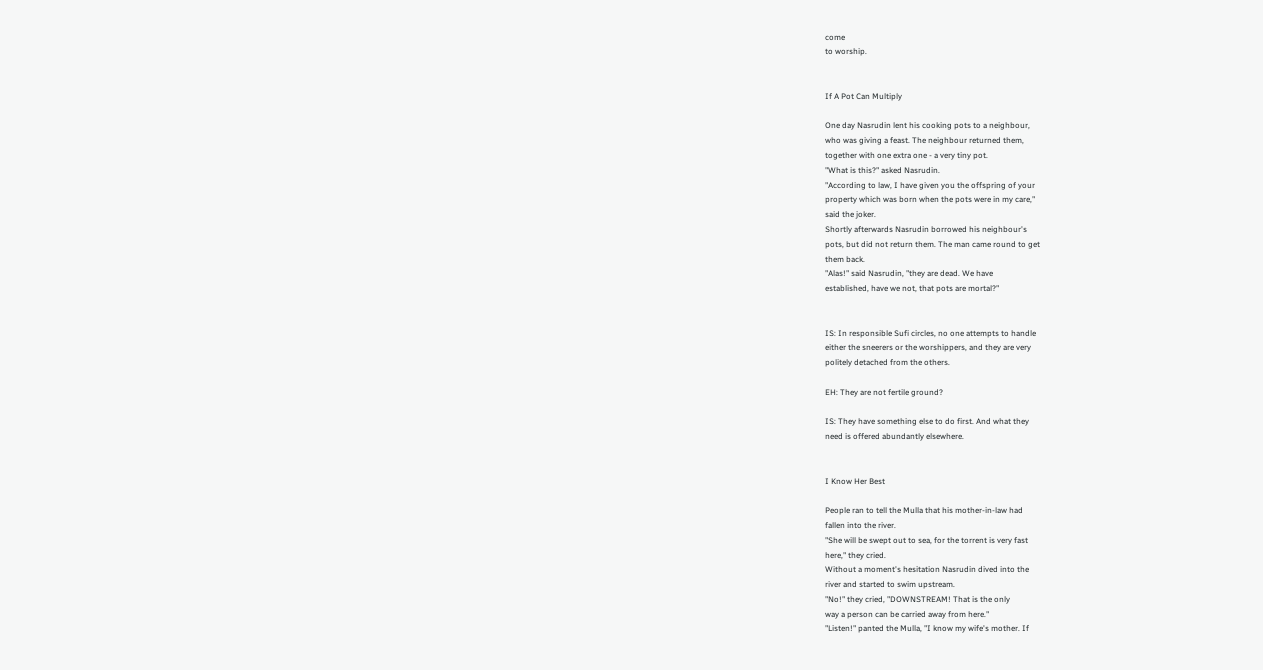come
to worship.


If A Pot Can Multiply

One day Nasrudin lent his cooking pots to a neighbour,
who was giving a feast. The neighbour returned them,
together with one extra one - a very tiny pot.
"What is this?" asked Nasrudin.
"According to law, I have given you the offspring of your
property which was born when the pots were in my care,"
said the joker.
Shortly afterwards Nasrudin borrowed his neighbour's
pots, but did not return them. The man came round to get
them back.
"Alas!" said Nasrudin, "they are dead. We have
established, have we not, that pots are mortal?"


IS: In responsible Sufi circles, no one attempts to handle
either the sneerers or the worshippers, and they are very
politely detached from the others.

EH: They are not fertile ground?

IS: They have something else to do first. And what they
need is offered abundantly elsewhere.


I Know Her Best

People ran to tell the Mulla that his mother-in-law had
fallen into the river.
"She will be swept out to sea, for the torrent is very fast
here," they cried.
Without a moment's hesitation Nasrudin dived into the
river and started to swim upstream.
"No!" they cried, "DOWNSTREAM! That is the only
way a person can be carried away from here."
"Listen!" panted the Mulla, "I know my wife's mother. If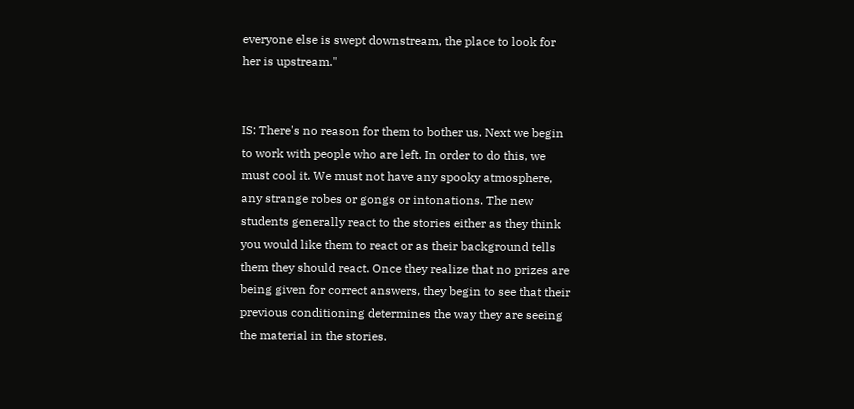everyone else is swept downstream, the place to look for
her is upstream."


IS: There's no reason for them to bother us. Next we begin
to work with people who are left. In order to do this, we
must cool it. We must not have any spooky atmosphere,
any strange robes or gongs or intonations. The new
students generally react to the stories either as they think
you would like them to react or as their background tells
them they should react. Once they realize that no prizes are
being given for correct answers, they begin to see that their
previous conditioning determines the way they are seeing
the material in the stories.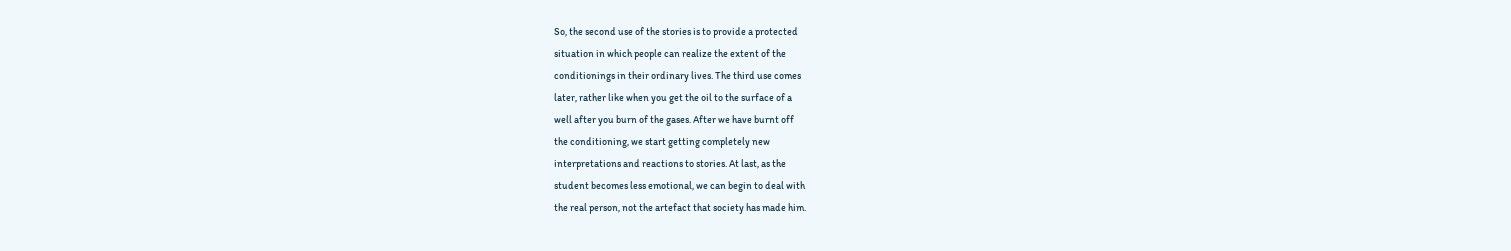So, the second use of the stories is to provide a protected
situation in which people can realize the extent of the
conditionings in their ordinary lives. The third use comes
later, rather like when you get the oil to the surface of a
well after you burn of the gases. After we have burnt off
the conditioning, we start getting completely new
interpretations and reactions to stories. At last, as the
student becomes less emotional, we can begin to deal with
the real person, not the artefact that society has made him.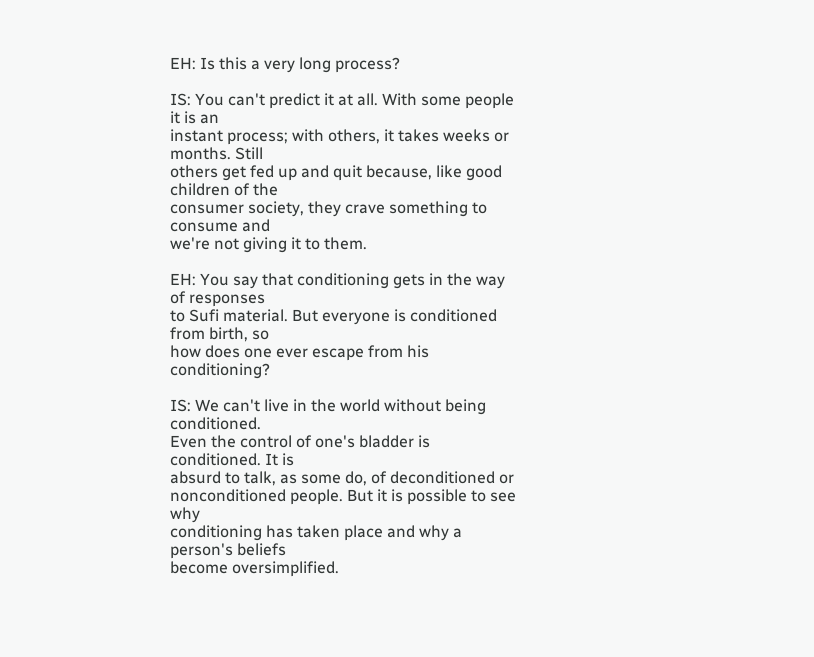EH: Is this a very long process?

IS: You can't predict it at all. With some people it is an
instant process; with others, it takes weeks or months. Still
others get fed up and quit because, like good children of the
consumer society, they crave something to consume and
we're not giving it to them.

EH: You say that conditioning gets in the way of responses
to Sufi material. But everyone is conditioned from birth, so
how does one ever escape from his conditioning?

IS: We can't live in the world without being conditioned.
Even the control of one's bladder is conditioned. It is
absurd to talk, as some do, of deconditioned or
nonconditioned people. But it is possible to see why
conditioning has taken place and why a person's beliefs
become oversimplified.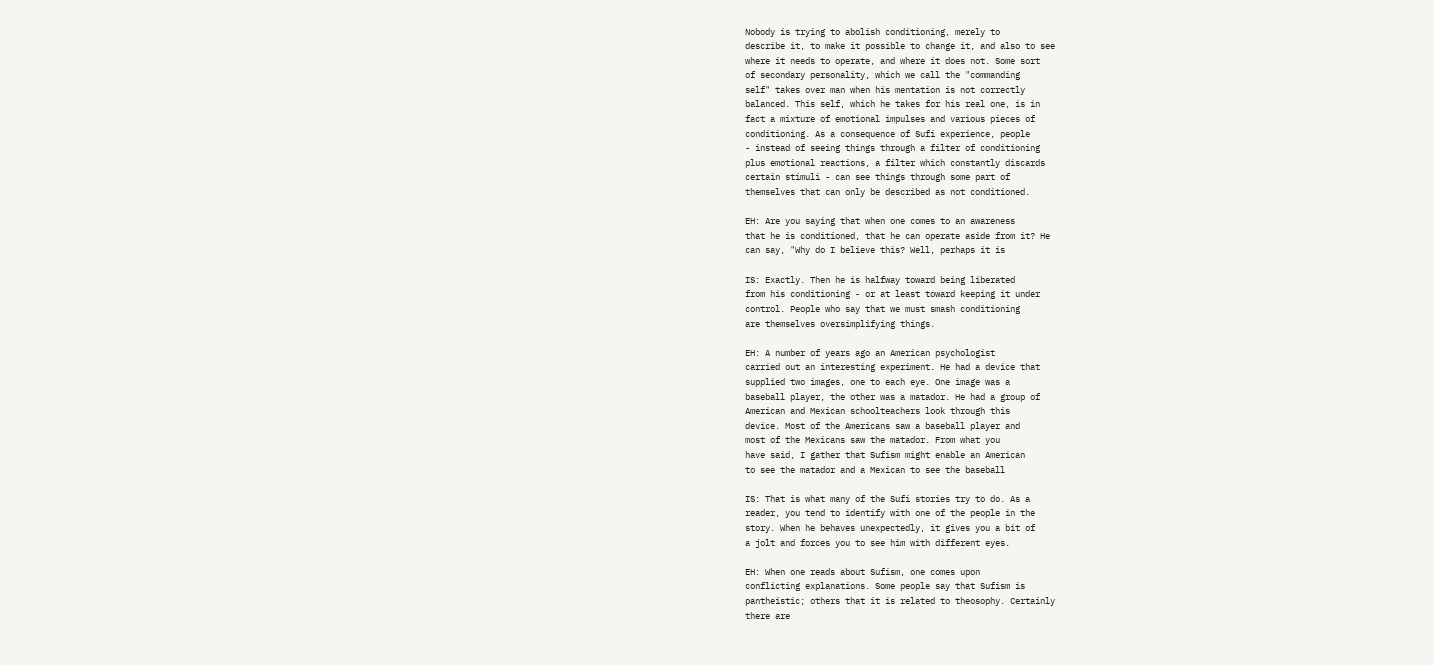Nobody is trying to abolish conditioning, merely to
describe it, to make it possible to change it, and also to see
where it needs to operate, and where it does not. Some sort
of secondary personality, which we call the "commanding
self" takes over man when his mentation is not correctly
balanced. This self, which he takes for his real one, is in
fact a mixture of emotional impulses and various pieces of
conditioning. As a consequence of Sufi experience, people
- instead of seeing things through a filter of conditioning
plus emotional reactions, a filter which constantly discards
certain stimuli - can see things through some part of
themselves that can only be described as not conditioned.

EH: Are you saying that when one comes to an awareness
that he is conditioned, that he can operate aside from it? He
can say, "Why do I believe this? Well, perhaps it is

IS: Exactly. Then he is halfway toward being liberated
from his conditioning - or at least toward keeping it under
control. People who say that we must smash conditioning
are themselves oversimplifying things.

EH: A number of years ago an American psychologist
carried out an interesting experiment. He had a device that
supplied two images, one to each eye. One image was a
baseball player, the other was a matador. He had a group of
American and Mexican schoolteachers look through this
device. Most of the Americans saw a baseball player and
most of the Mexicans saw the matador. From what you
have said, I gather that Sufism might enable an American
to see the matador and a Mexican to see the baseball

IS: That is what many of the Sufi stories try to do. As a
reader, you tend to identify with one of the people in the
story. When he behaves unexpectedly, it gives you a bit of
a jolt and forces you to see him with different eyes.

EH: When one reads about Sufism, one comes upon
conflicting explanations. Some people say that Sufism is
pantheistic; others that it is related to theosophy. Certainly
there are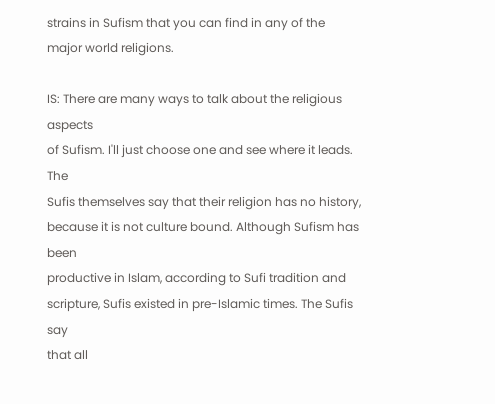strains in Sufism that you can find in any of the
major world religions.

IS: There are many ways to talk about the religious aspects
of Sufism. I'll just choose one and see where it leads. The
Sufis themselves say that their religion has no history,
because it is not culture bound. Although Sufism has been
productive in Islam, according to Sufi tradition and
scripture, Sufis existed in pre-Islamic times. The Sufis say
that all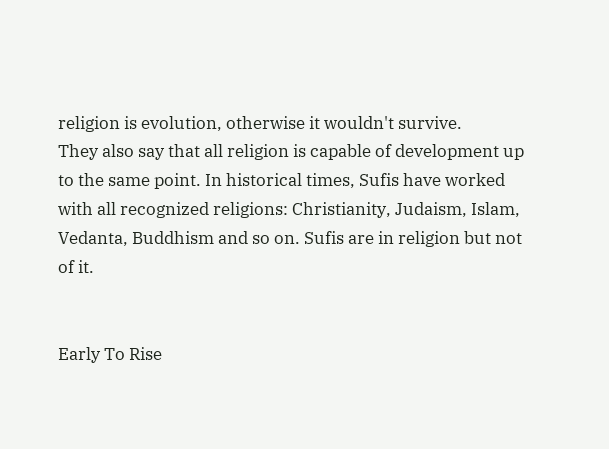religion is evolution, otherwise it wouldn't survive.
They also say that all religion is capable of development up
to the same point. In historical times, Sufis have worked
with all recognized religions: Christianity, Judaism, Islam,
Vedanta, Buddhism and so on. Sufis are in religion but not
of it.


Early To Rise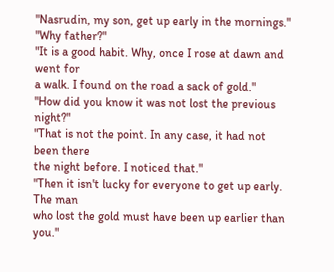"Nasrudin, my son, get up early in the mornings."
"Why father?"
"It is a good habit. Why, once I rose at dawn and went for
a walk. I found on the road a sack of gold."
"How did you know it was not lost the previous night?"
"That is not the point. In any case, it had not been there
the night before. I noticed that."
"Then it isn't lucky for everyone to get up early. The man
who lost the gold must have been up earlier than you."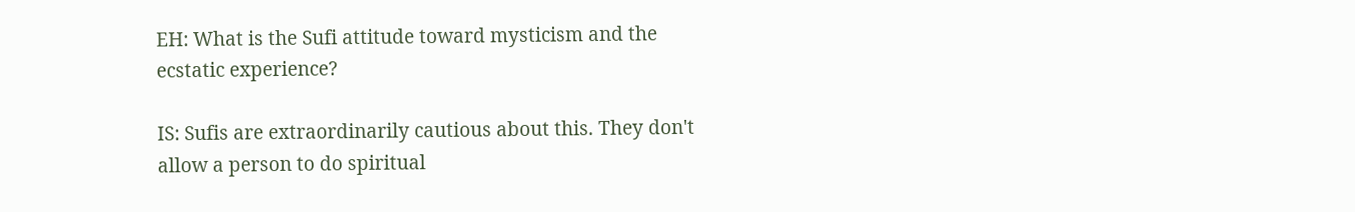EH: What is the Sufi attitude toward mysticism and the
ecstatic experience?

IS: Sufis are extraordinarily cautious about this. They don't
allow a person to do spiritual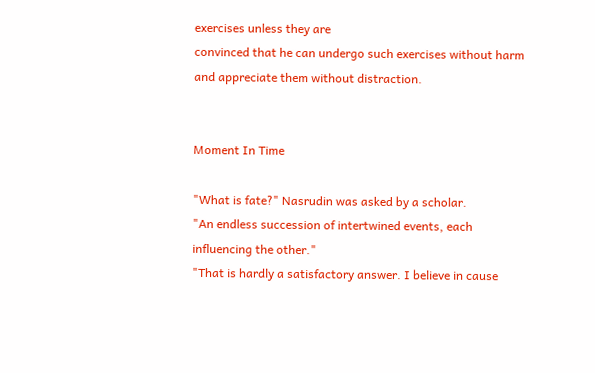exercises unless they are
convinced that he can undergo such exercises without harm
and appreciate them without distraction.


Moment In Time

"What is fate?" Nasrudin was asked by a scholar.
"An endless succession of intertwined events, each
influencing the other."
"That is hardly a satisfactory answer. I believe in cause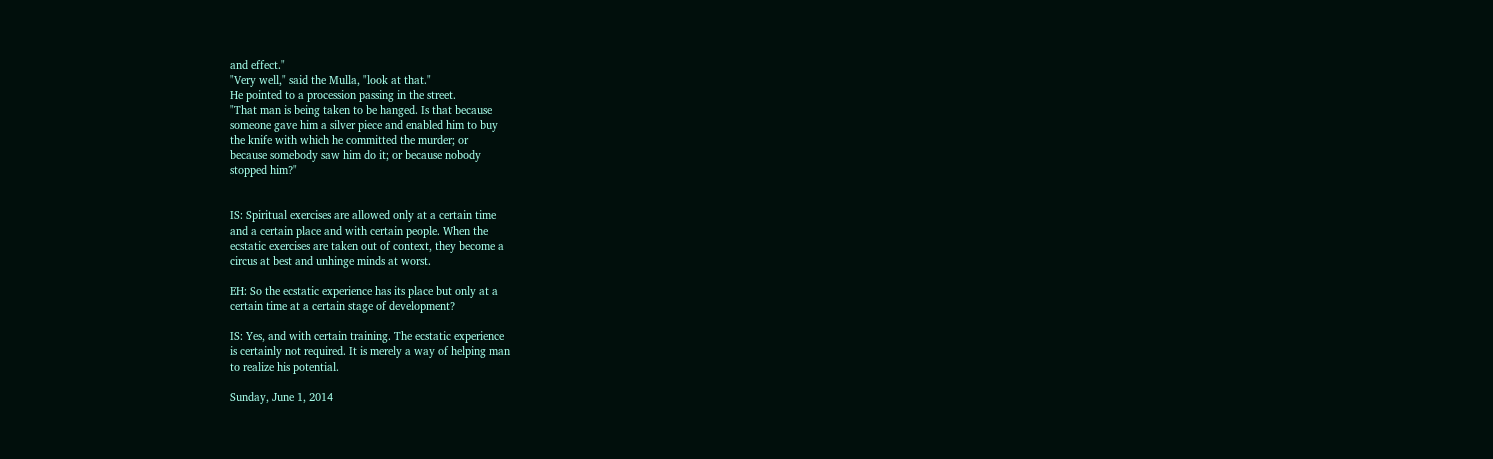and effect."
"Very well," said the Mulla, "look at that."
He pointed to a procession passing in the street.
"That man is being taken to be hanged. Is that because
someone gave him a silver piece and enabled him to buy
the knife with which he committed the murder; or
because somebody saw him do it; or because nobody
stopped him?"


IS: Spiritual exercises are allowed only at a certain time
and a certain place and with certain people. When the
ecstatic exercises are taken out of context, they become a
circus at best and unhinge minds at worst.

EH: So the ecstatic experience has its place but only at a
certain time at a certain stage of development?

IS: Yes, and with certain training. The ecstatic experience
is certainly not required. It is merely a way of helping man
to realize his potential.

Sunday, June 1, 2014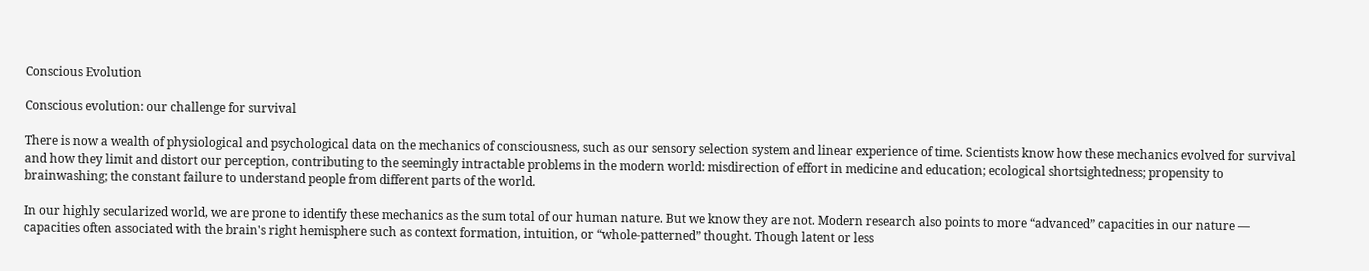Conscious Evolution

Conscious evolution: our challenge for survival

There is now a wealth of physiological and psychological data on the mechanics of consciousness, such as our sensory selection system and linear experience of time. Scientists know how these mechanics evolved for survival and how they limit and distort our perception, contributing to the seemingly intractable problems in the modern world: misdirection of effort in medicine and education; ecological shortsightedness; propensity to brainwashing; the constant failure to understand people from different parts of the world.

In our highly secularized world, we are prone to identify these mechanics as the sum total of our human nature. But we know they are not. Modern research also points to more “advanced” capacities in our nature — capacities often associated with the brain's right hemisphere such as context formation, intuition, or “whole-patterned” thought. Though latent or less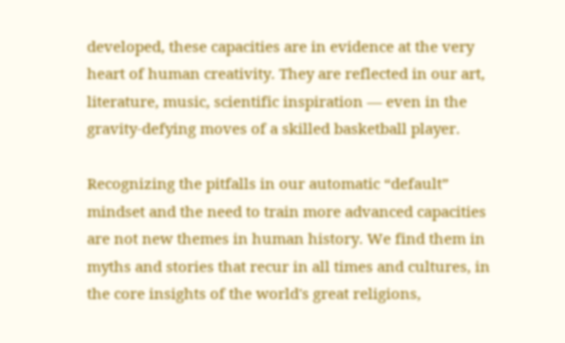developed, these capacities are in evidence at the very heart of human creativity. They are reflected in our art, literature, music, scientific inspiration — even in the gravity-defying moves of a skilled basketball player.

Recognizing the pitfalls in our automatic “default” mindset and the need to train more advanced capacities are not new themes in human history. We find them in myths and stories that recur in all times and cultures, in the core insights of the world's great religions,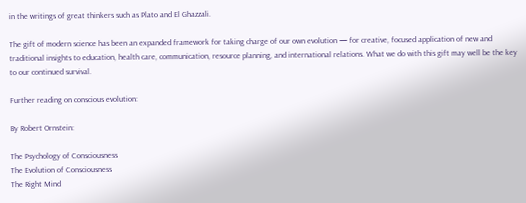in the writings of great thinkers such as Plato and El Ghazzali.

The gift of modern science has been an expanded framework for taking charge of our own evolution — for creative, focused application of new and traditional insights to education, health care, communication, resource planning, and international relations. What we do with this gift may well be the key to our continued survival.

Further reading on conscious evolution:

By Robert Ornstein:

The Psychology of Consciousness
The Evolution of Consciousness
The Right Mind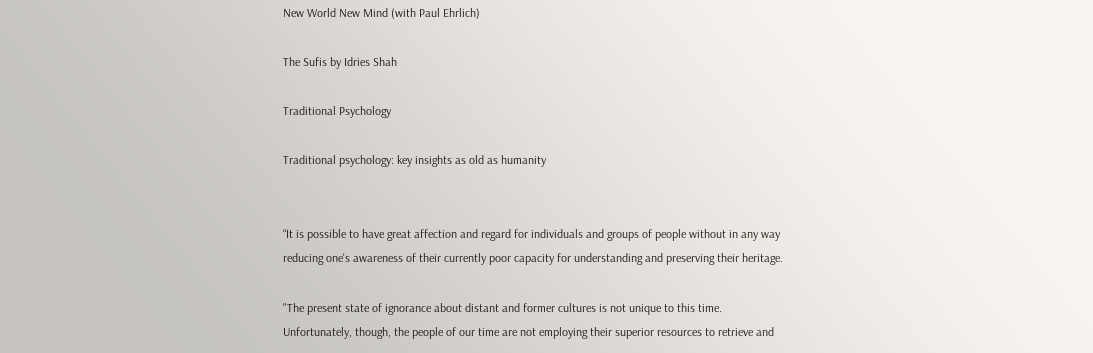New World New Mind (with Paul Ehrlich)

The Sufis by Idries Shah

Traditional Psychology

Traditional psychology: key insights as old as humanity


“It is possible to have great affection and regard for individuals and groups of people without in any way reducing one's awareness of their currently poor capacity for understanding and preserving their heritage.

"The present state of ignorance about distant and former cultures is not unique to this time. Unfortunately, though, the people of our time are not employing their superior resources to retrieve and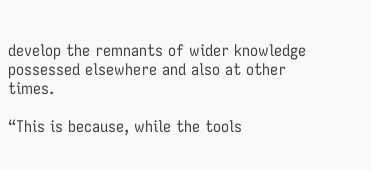develop the remnants of wider knowledge possessed elsewhere and also at other times.

“This is because, while the tools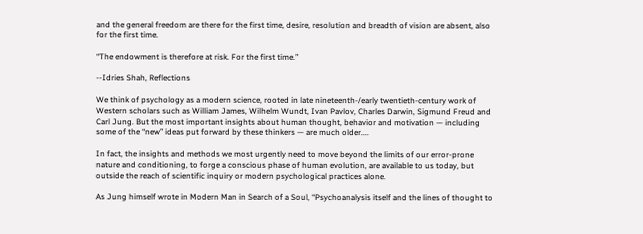and the general freedom are there for the first time, desire, resolution and breadth of vision are absent, also for the first time.

“The endowment is therefore at risk. For the first time.”

--Idries Shah, Reflections

We think of psychology as a modern science, rooted in late nineteenth-/early twentieth-century work of Western scholars such as William James, Wilhelm Wundt, Ivan Pavlov, Charles Darwin, Sigmund Freud and Carl Jung. But the most important insights about human thought, behavior and motivation — including some of the “new” ideas put forward by these thinkers — are much older....

In fact, the insights and methods we most urgently need to move beyond the limits of our error-prone nature and conditioning, to forge a conscious phase of human evolution, are available to us today, but outside the reach of scientific inquiry or modern psychological practices alone.

As Jung himself wrote in Modern Man in Search of a Soul, “Psychoanalysis itself and the lines of thought to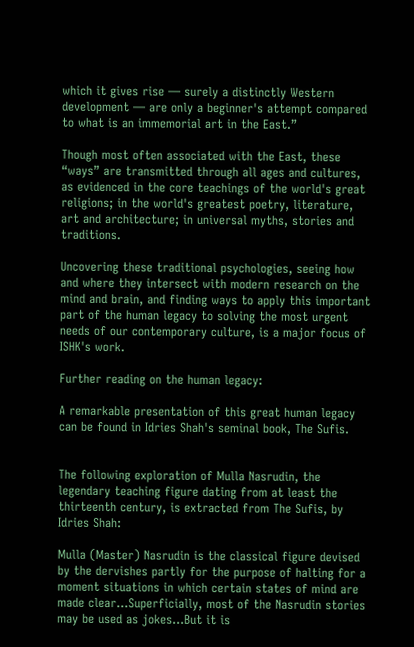which it gives rise — surely a distinctly Western development — are only a beginner's attempt compared to what is an immemorial art in the East.”

Though most often associated with the East, these “ways” are transmitted through all ages and cultures, as evidenced in the core teachings of the world's great religions; in the world's greatest poetry, literature, art and architecture; in universal myths, stories and traditions.

Uncovering these traditional psychologies, seeing how and where they intersect with modern research on the mind and brain, and finding ways to apply this important part of the human legacy to solving the most urgent needs of our contemporary culture, is a major focus of ISHK's work.

Further reading on the human legacy:

A remarkable presentation of this great human legacy can be found in Idries Shah's seminal book, The Sufis.


The following exploration of Mulla Nasrudin, the legendary teaching figure dating from at least the thirteenth century, is extracted from The Sufis, by Idries Shah:

Mulla (Master) Nasrudin is the classical figure devised by the dervishes partly for the purpose of halting for a moment situations in which certain states of mind are made clear…Superficially, most of the Nasrudin stories may be used as jokes…But it is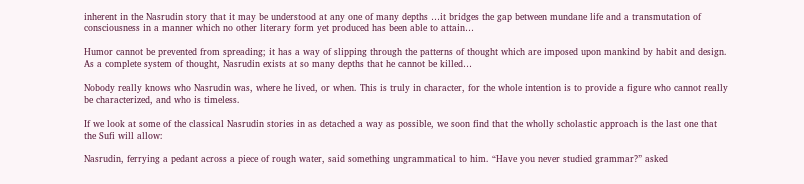inherent in the Nasrudin story that it may be understood at any one of many depths …it bridges the gap between mundane life and a transmutation of consciousness in a manner which no other literary form yet produced has been able to attain…

Humor cannot be prevented from spreading; it has a way of slipping through the patterns of thought which are imposed upon mankind by habit and design. As a complete system of thought, Nasrudin exists at so many depths that he cannot be killed…

Nobody really knows who Nasrudin was, where he lived, or when. This is truly in character, for the whole intention is to provide a figure who cannot really be characterized, and who is timeless.

If we look at some of the classical Nasrudin stories in as detached a way as possible, we soon find that the wholly scholastic approach is the last one that the Sufi will allow:

Nasrudin, ferrying a pedant across a piece of rough water, said something ungrammatical to him. “Have you never studied grammar?” asked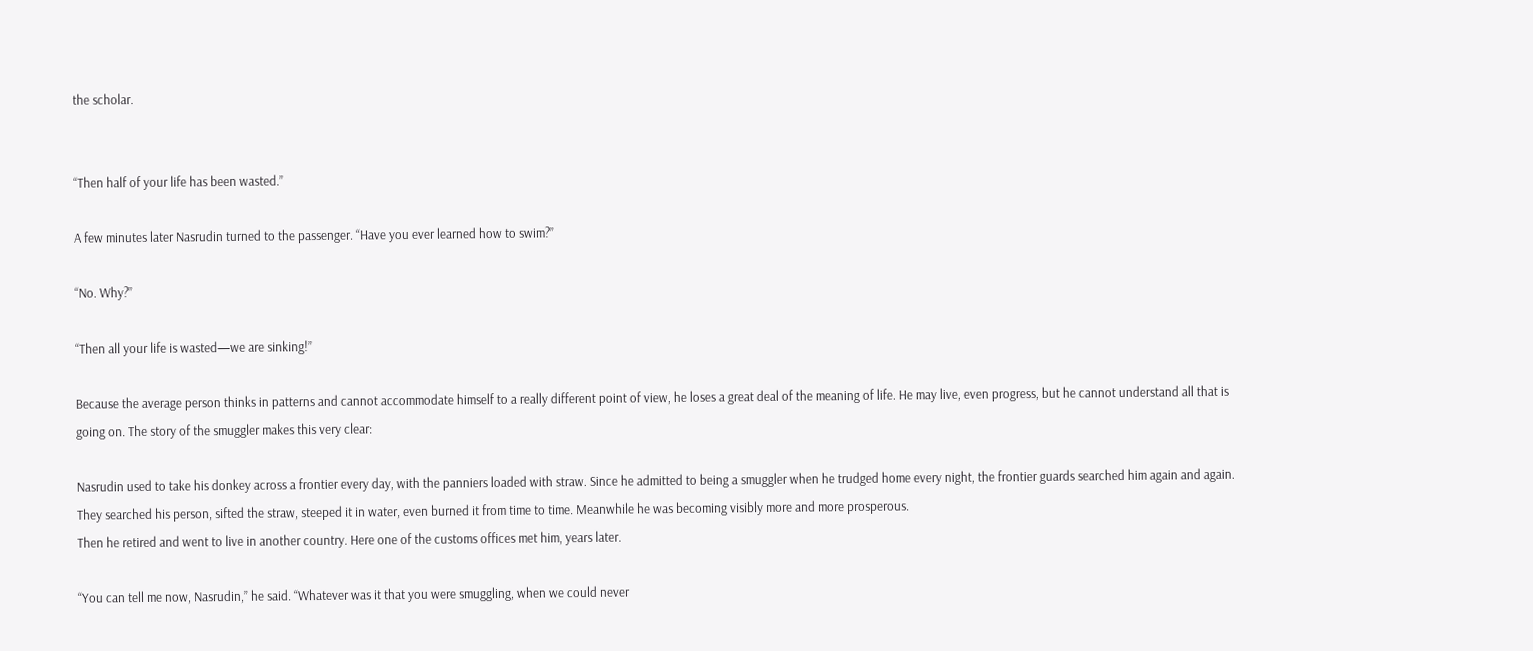the scholar.


“Then half of your life has been wasted.”

A few minutes later Nasrudin turned to the passenger. “Have you ever learned how to swim?”

“No. Why?”

“Then all your life is wasted—we are sinking!”

Because the average person thinks in patterns and cannot accommodate himself to a really different point of view, he loses a great deal of the meaning of life. He may live, even progress, but he cannot understand all that is going on. The story of the smuggler makes this very clear:

Nasrudin used to take his donkey across a frontier every day, with the panniers loaded with straw. Since he admitted to being a smuggler when he trudged home every night, the frontier guards searched him again and again. They searched his person, sifted the straw, steeped it in water, even burned it from time to time. Meanwhile he was becoming visibly more and more prosperous.
Then he retired and went to live in another country. Here one of the customs offices met him, years later.

“You can tell me now, Nasrudin,” he said. “Whatever was it that you were smuggling, when we could never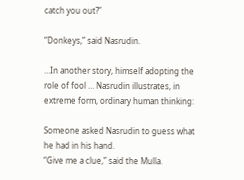catch you out?”

“Donkeys,” said Nasrudin.

…In another story, himself adopting the role of fool … Nasrudin illustrates, in extreme form, ordinary human thinking:

Someone asked Nasrudin to guess what he had in his hand.
“Give me a clue,” said the Mulla.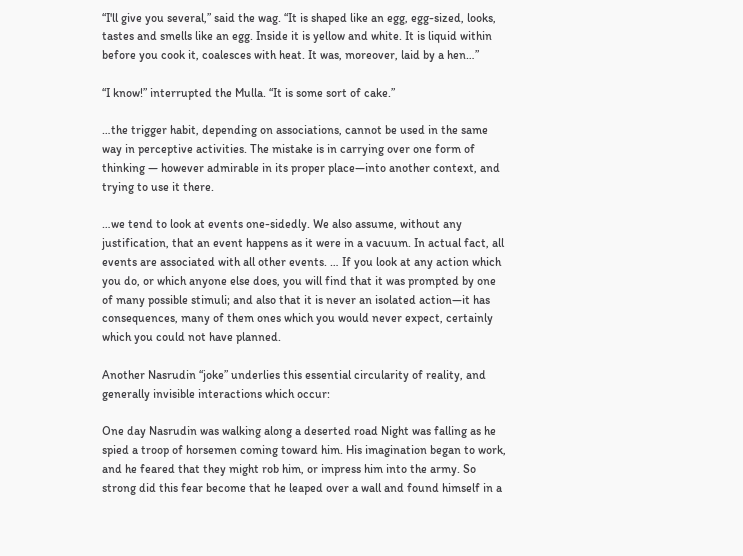“I'll give you several,” said the wag. “It is shaped like an egg, egg-sized, looks, tastes and smells like an egg. Inside it is yellow and white. It is liquid within before you cook it, coalesces with heat. It was, moreover, laid by a hen…”

“I know!” interrupted the Mulla. “It is some sort of cake.”

…the trigger habit, depending on associations, cannot be used in the same way in perceptive activities. The mistake is in carrying over one form of thinking — however admirable in its proper place—into another context, and trying to use it there.

…we tend to look at events one-sidedly. We also assume, without any justification, that an event happens as it were in a vacuum. In actual fact, all events are associated with all other events. … If you look at any action which you do, or which anyone else does, you will find that it was prompted by one of many possible stimuli; and also that it is never an isolated action—it has consequences, many of them ones which you would never expect, certainly which you could not have planned.

Another Nasrudin “joke” underlies this essential circularity of reality, and generally invisible interactions which occur:

One day Nasrudin was walking along a deserted road Night was falling as he spied a troop of horsemen coming toward him. His imagination began to work, and he feared that they might rob him, or impress him into the army. So strong did this fear become that he leaped over a wall and found himself in a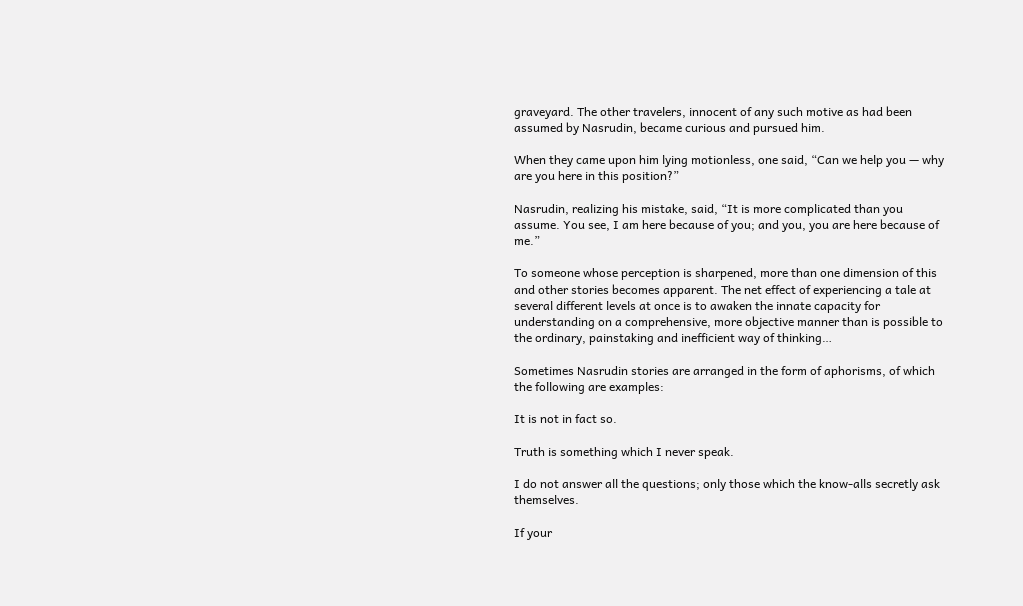graveyard. The other travelers, innocent of any such motive as had been assumed by Nasrudin, became curious and pursued him.

When they came upon him lying motionless, one said, “Can we help you — why are you here in this position?”

Nasrudin, realizing his mistake, said, “It is more complicated than you assume. You see, I am here because of you; and you, you are here because of me.”

To someone whose perception is sharpened, more than one dimension of this and other stories becomes apparent. The net effect of experiencing a tale at several different levels at once is to awaken the innate capacity for understanding on a comprehensive, more objective manner than is possible to the ordinary, painstaking and inefficient way of thinking…

Sometimes Nasrudin stories are arranged in the form of aphorisms, of which the following are examples:

It is not in fact so.

Truth is something which I never speak.

I do not answer all the questions; only those which the know-alls secretly ask themselves.

If your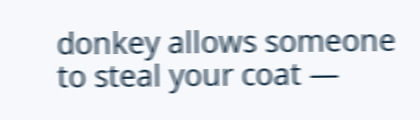donkey allows someone to steal your coat —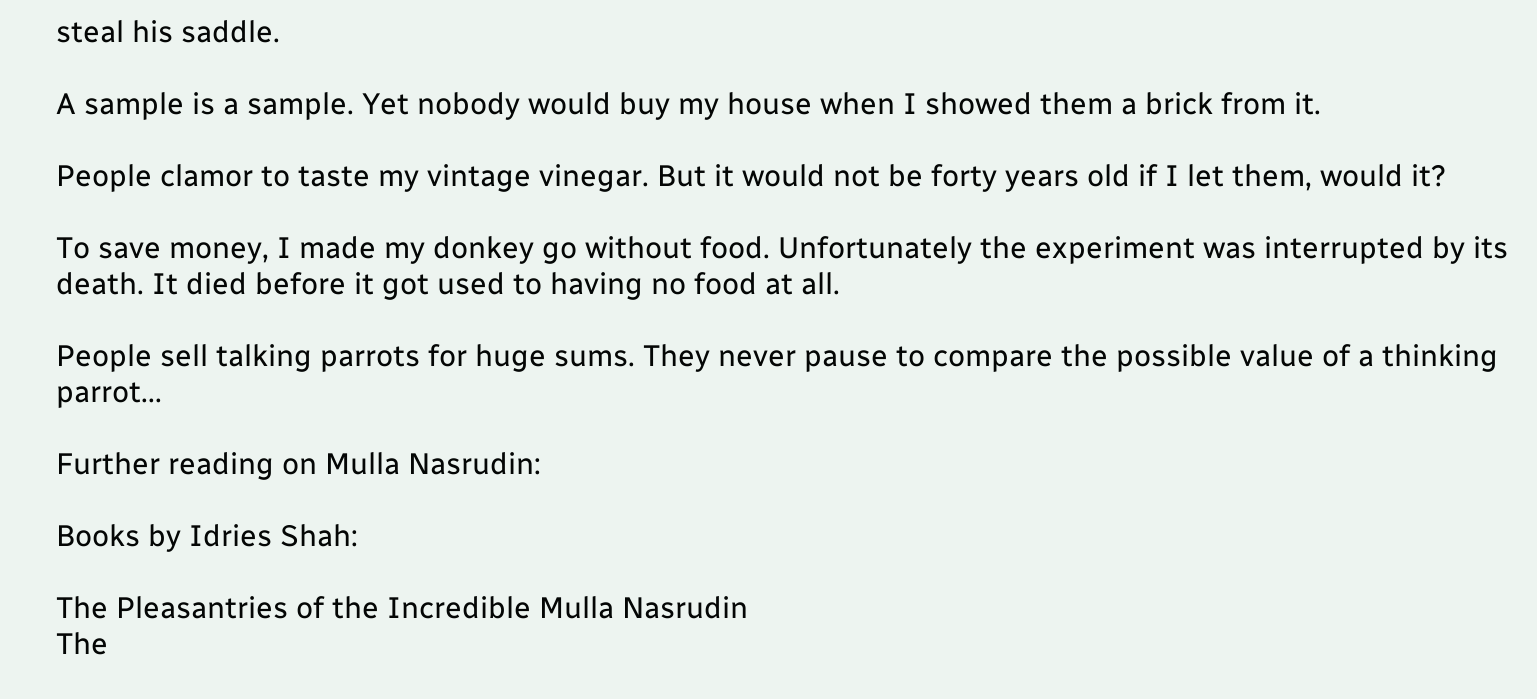steal his saddle.

A sample is a sample. Yet nobody would buy my house when I showed them a brick from it.

People clamor to taste my vintage vinegar. But it would not be forty years old if I let them, would it?

To save money, I made my donkey go without food. Unfortunately the experiment was interrupted by its death. It died before it got used to having no food at all.

People sell talking parrots for huge sums. They never pause to compare the possible value of a thinking parrot...

Further reading on Mulla Nasrudin:

Books by Idries Shah:

The Pleasantries of the Incredible Mulla Nasrudin
The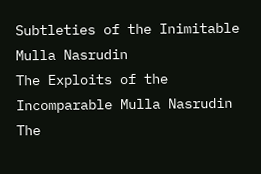Subtleties of the Inimitable Mulla Nasrudin
The Exploits of the Incomparable Mulla Nasrudin
The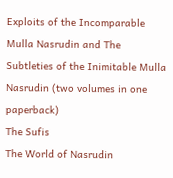Exploits of the Incomparable Mulla Nasrudin and The Subtleties of the Inimitable Mulla Nasrudin (two volumes in one paperback)
The Sufis
The World of Nasrudin